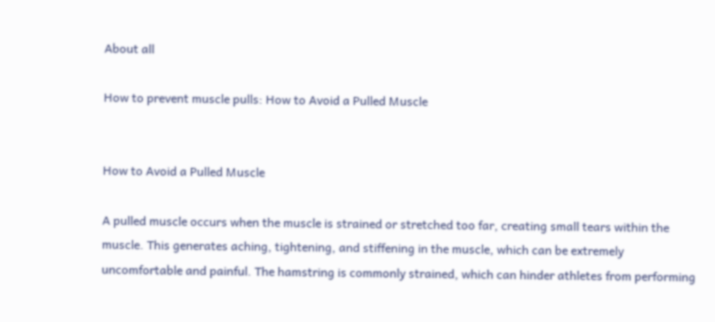About all

How to prevent muscle pulls: How to Avoid a Pulled Muscle


How to Avoid a Pulled Muscle

A pulled muscle occurs when the muscle is strained or stretched too far, creating small tears within the muscle. This generates aching, tightening, and stiffening in the muscle, which can be extremely uncomfortable and painful. The hamstring is commonly strained, which can hinder athletes from performing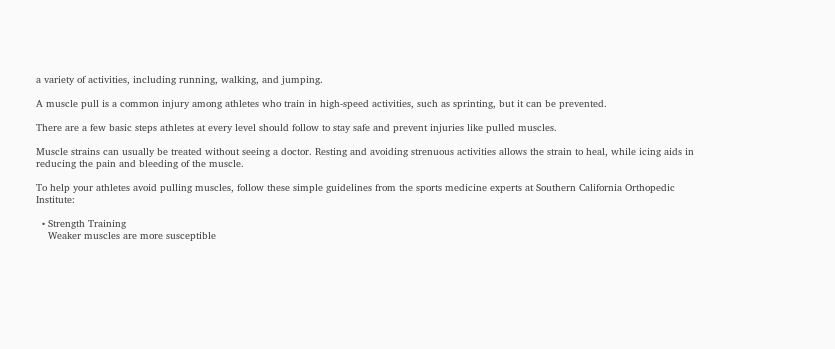a variety of activities, including running, walking, and jumping.

A muscle pull is a common injury among athletes who train in high-speed activities, such as sprinting, but it can be prevented.

There are a few basic steps athletes at every level should follow to stay safe and prevent injuries like pulled muscles.

Muscle strains can usually be treated without seeing a doctor. Resting and avoiding strenuous activities allows the strain to heal, while icing aids in reducing the pain and bleeding of the muscle.

To help your athletes avoid pulling muscles, follow these simple guidelines from the sports medicine experts at Southern California Orthopedic Institute:

  • Strength Training
    Weaker muscles are more susceptible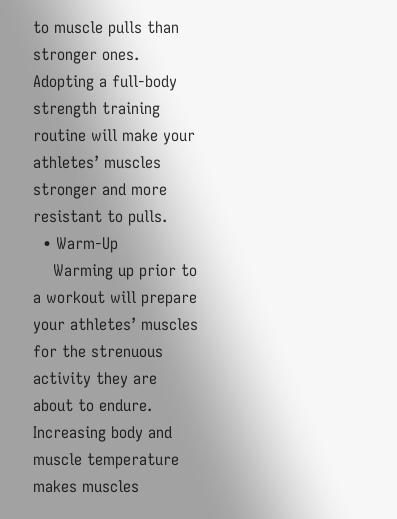to muscle pulls than stronger ones. Adopting a full-body strength training routine will make your athletes’ muscles stronger and more resistant to pulls.
  • Warm-Up
    Warming up prior to a workout will prepare your athletes’ muscles for the strenuous activity they are about to endure. Increasing body and muscle temperature makes muscles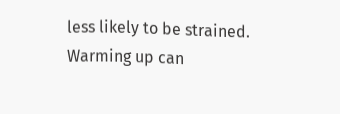less likely to be strained. Warming up can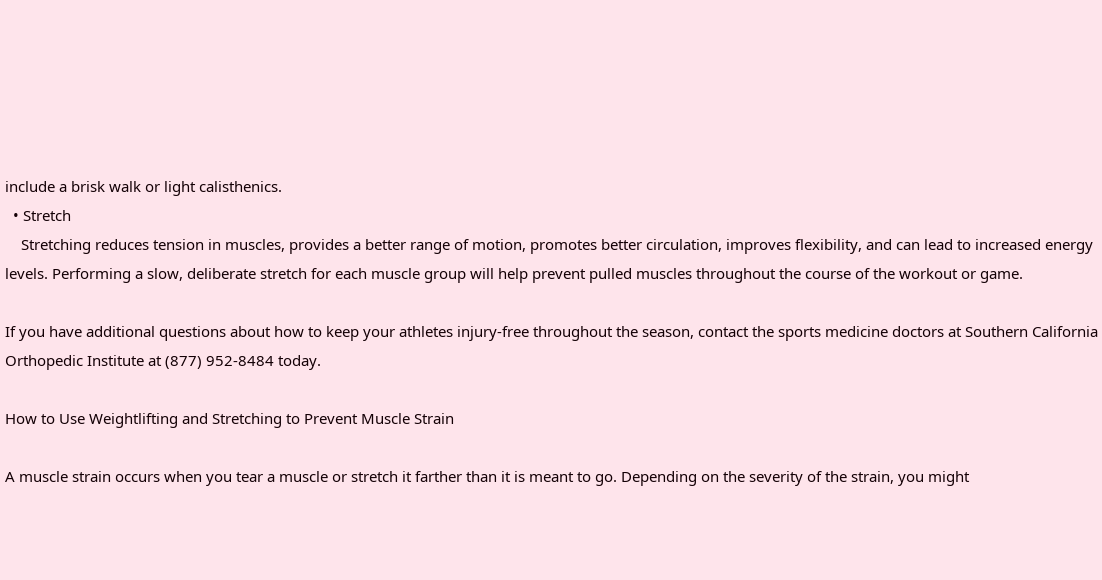include a brisk walk or light calisthenics.
  • Stretch
    Stretching reduces tension in muscles, provides a better range of motion, promotes better circulation, improves flexibility, and can lead to increased energy levels. Performing a slow, deliberate stretch for each muscle group will help prevent pulled muscles throughout the course of the workout or game.

If you have additional questions about how to keep your athletes injury-free throughout the season, contact the sports medicine doctors at Southern California Orthopedic Institute at (877) 952-8484 today.

How to Use Weightlifting and Stretching to Prevent Muscle Strain

A muscle strain occurs when you tear a muscle or stretch it farther than it is meant to go. Depending on the severity of the strain, you might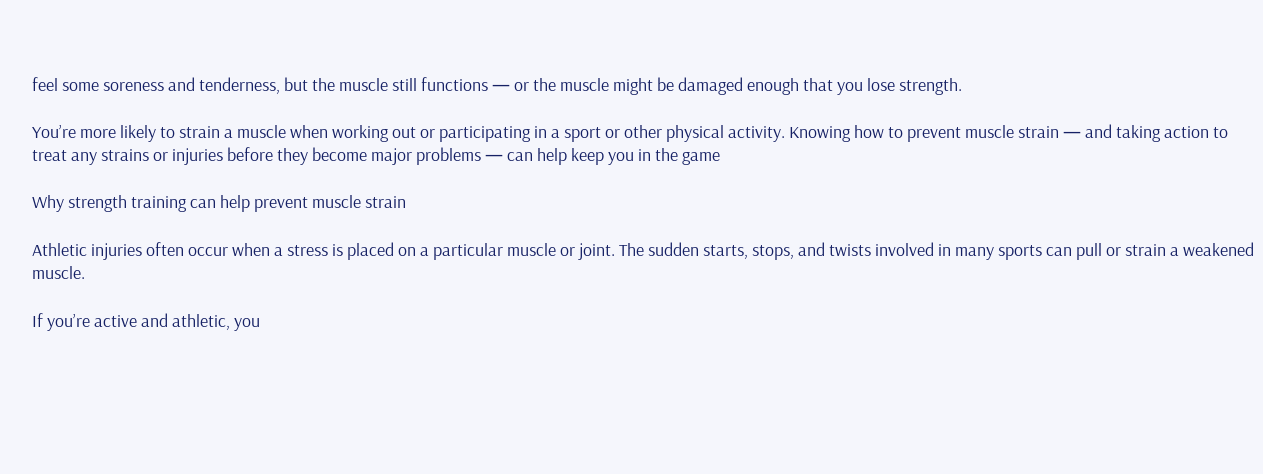feel some soreness and tenderness, but the muscle still functions — or the muscle might be damaged enough that you lose strength.

You’re more likely to strain a muscle when working out or participating in a sport or other physical activity. Knowing how to prevent muscle strain — and taking action to treat any strains or injuries before they become major problems — can help keep you in the game

Why strength training can help prevent muscle strain

Athletic injuries often occur when a stress is placed on a particular muscle or joint. The sudden starts, stops, and twists involved in many sports can pull or strain a weakened muscle.

If you’re active and athletic, you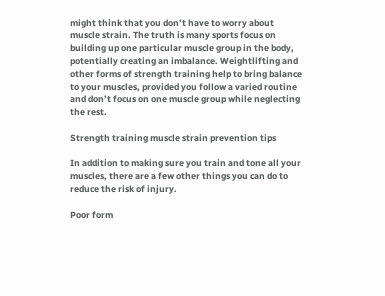might think that you don’t have to worry about muscle strain. The truth is many sports focus on building up one particular muscle group in the body, potentially creating an imbalance. Weightlifting and other forms of strength training help to bring balance to your muscles, provided you follow a varied routine and don’t focus on one muscle group while neglecting the rest.

Strength training muscle strain prevention tips

In addition to making sure you train and tone all your muscles, there are a few other things you can do to reduce the risk of injury.

Poor form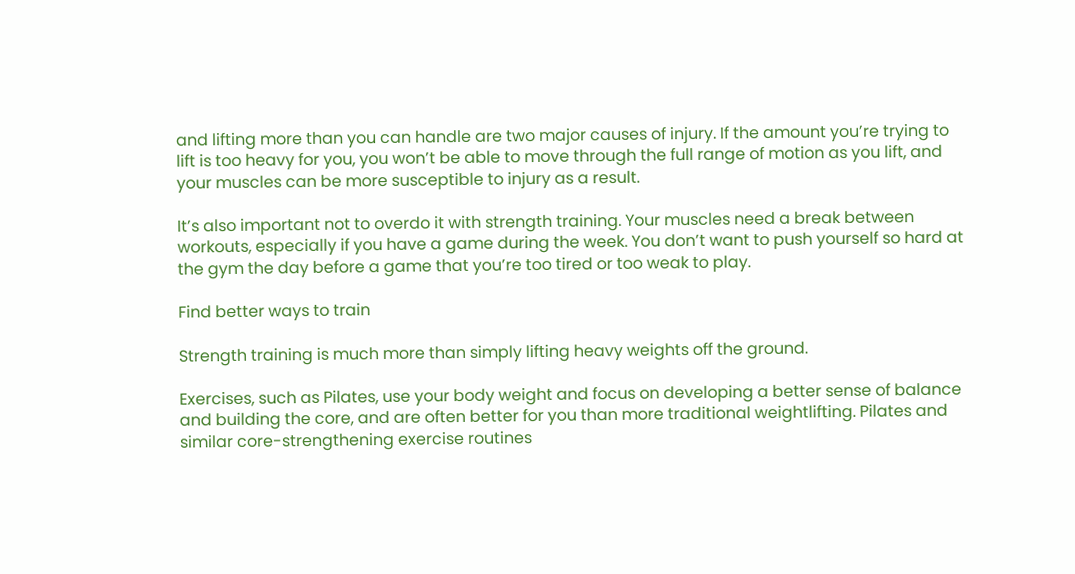and lifting more than you can handle are two major causes of injury. If the amount you’re trying to lift is too heavy for you, you won’t be able to move through the full range of motion as you lift, and your muscles can be more susceptible to injury as a result.

It’s also important not to overdo it with strength training. Your muscles need a break between workouts, especially if you have a game during the week. You don’t want to push yourself so hard at the gym the day before a game that you’re too tired or too weak to play.

Find better ways to train

Strength training is much more than simply lifting heavy weights off the ground.

Exercises, such as Pilates, use your body weight and focus on developing a better sense of balance and building the core, and are often better for you than more traditional weightlifting. Pilates and similar core-strengthening exercise routines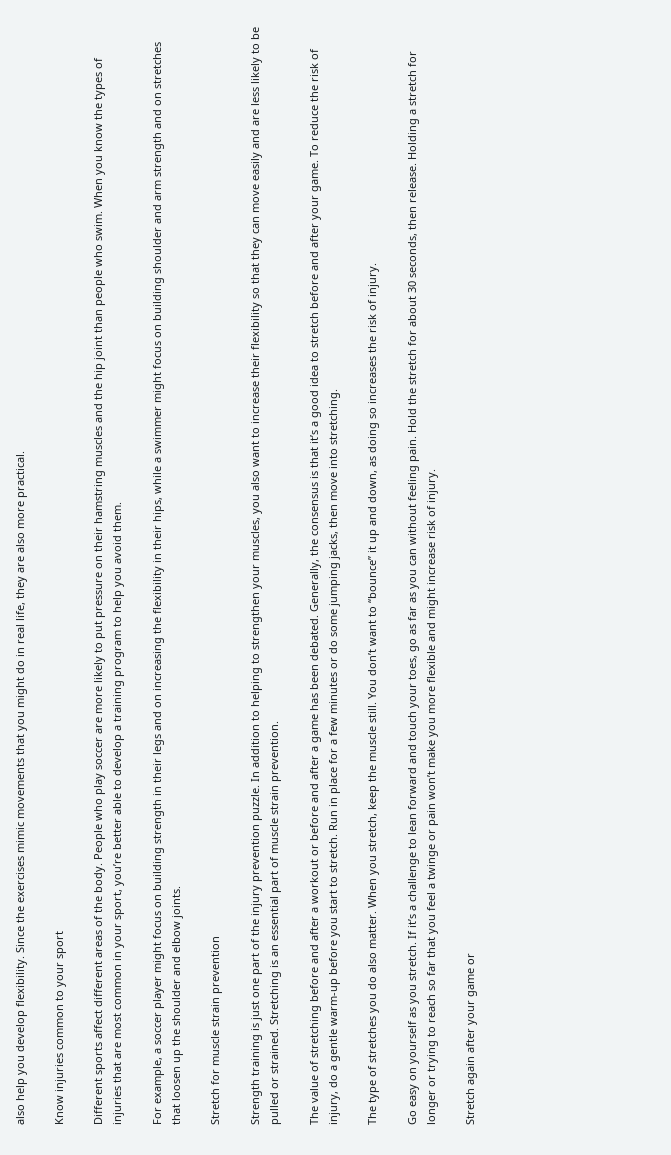also help you develop flexibility. Since the exercises mimic movements that you might do in real life, they are also more practical.

Know injuries common to your sport

Different sports affect different areas of the body. People who play soccer are more likely to put pressure on their hamstring muscles and the hip joint than people who swim. When you know the types of injuries that are most common in your sport, you’re better able to develop a training program to help you avoid them.

For example, a soccer player might focus on building strength in their legs and on increasing the flexibility in their hips, while a swimmer might focus on building shoulder and arm strength and on stretches that loosen up the shoulder and elbow joints.

Stretch for muscle strain prevention

Strength training is just one part of the injury prevention puzzle. In addition to helping to strengthen your muscles, you also want to increase their flexibility so that they can move easily and are less likely to be pulled or strained. Stretching is an essential part of muscle strain prevention.

The value of stretching before and after a workout or before and after a game has been debated. Generally, the consensus is that it’s a good idea to stretch before and after your game. To reduce the risk of injury, do a gentle warm-up before you start to stretch. Run in place for a few minutes or do some jumping jacks, then move into stretching.

The type of stretches you do also matter. When you stretch, keep the muscle still. You don’t want to “bounce” it up and down, as doing so increases the risk of injury.

Go easy on yourself as you stretch. If it’s a challenge to lean forward and touch your toes, go as far as you can without feeling pain. Hold the stretch for about 30 seconds, then release. Holding a stretch for longer or trying to reach so far that you feel a twinge or pain won’t make you more flexible and might increase risk of injury.

Stretch again after your game or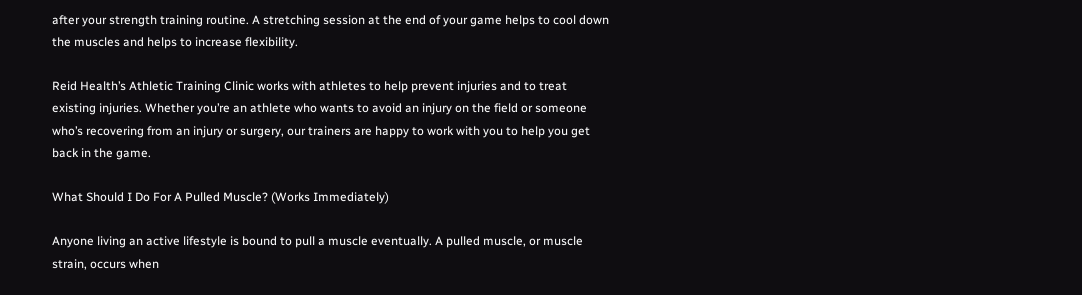after your strength training routine. A stretching session at the end of your game helps to cool down the muscles and helps to increase flexibility.

Reid Health’s Athletic Training Clinic works with athletes to help prevent injuries and to treat existing injuries. Whether you’re an athlete who wants to avoid an injury on the field or someone who’s recovering from an injury or surgery, our trainers are happy to work with you to help you get back in the game.

What Should I Do For A Pulled Muscle? (Works Immediately)

Anyone living an active lifestyle is bound to pull a muscle eventually. A pulled muscle, or muscle strain, occurs when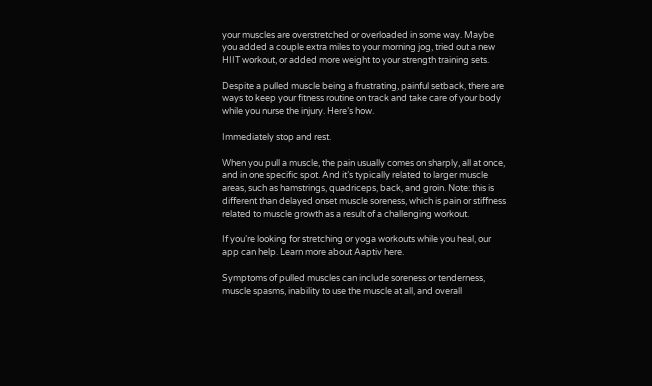your muscles are overstretched or overloaded in some way. Maybe you added a couple extra miles to your morning jog, tried out a new HIIT workout, or added more weight to your strength training sets.

Despite a pulled muscle being a frustrating, painful setback, there are ways to keep your fitness routine on track and take care of your body while you nurse the injury. Here’s how.

Immediately stop and rest.

When you pull a muscle, the pain usually comes on sharply, all at once, and in one specific spot. And it’s typically related to larger muscle areas, such as hamstrings, quadriceps, back, and groin. Note: this is different than delayed onset muscle soreness, which is pain or stiffness related to muscle growth as a result of a challenging workout.

If you’re looking for stretching or yoga workouts while you heal, our app can help. Learn more about Aaptiv here.

Symptoms of pulled muscles can include soreness or tenderness, muscle spasms, inability to use the muscle at all, and overall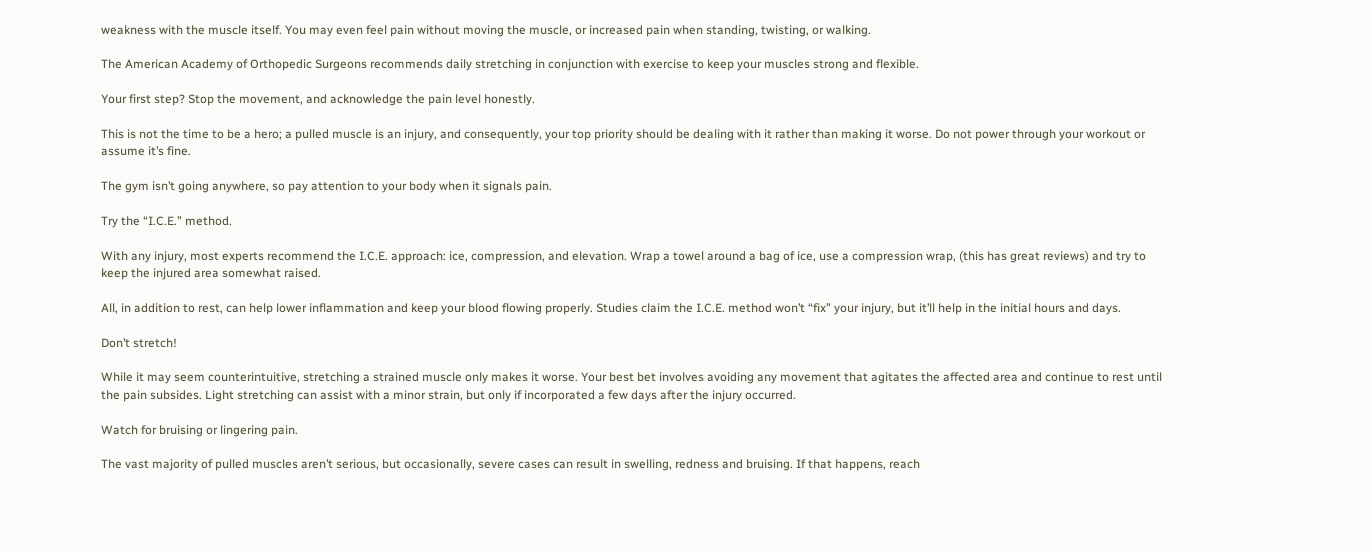weakness with the muscle itself. You may even feel pain without moving the muscle, or increased pain when standing, twisting, or walking.

The American Academy of Orthopedic Surgeons recommends daily stretching in conjunction with exercise to keep your muscles strong and flexible.

Your first step? Stop the movement, and acknowledge the pain level honestly.

This is not the time to be a hero; a pulled muscle is an injury, and consequently, your top priority should be dealing with it rather than making it worse. Do not power through your workout or assume it’s fine.

The gym isn’t going anywhere, so pay attention to your body when it signals pain.

Try the “I.C.E.” method.

With any injury, most experts recommend the I.C.E. approach: ice, compression, and elevation. Wrap a towel around a bag of ice, use a compression wrap, (this has great reviews) and try to keep the injured area somewhat raised.

All, in addition to rest, can help lower inflammation and keep your blood flowing properly. Studies claim the I.C.E. method won’t “fix” your injury, but it’ll help in the initial hours and days.

Don’t stretch!

While it may seem counterintuitive, stretching a strained muscle only makes it worse. Your best bet involves avoiding any movement that agitates the affected area and continue to rest until the pain subsides. Light stretching can assist with a minor strain, but only if incorporated a few days after the injury occurred.

Watch for bruising or lingering pain.

The vast majority of pulled muscles aren’t serious, but occasionally, severe cases can result in swelling, redness and bruising. If that happens, reach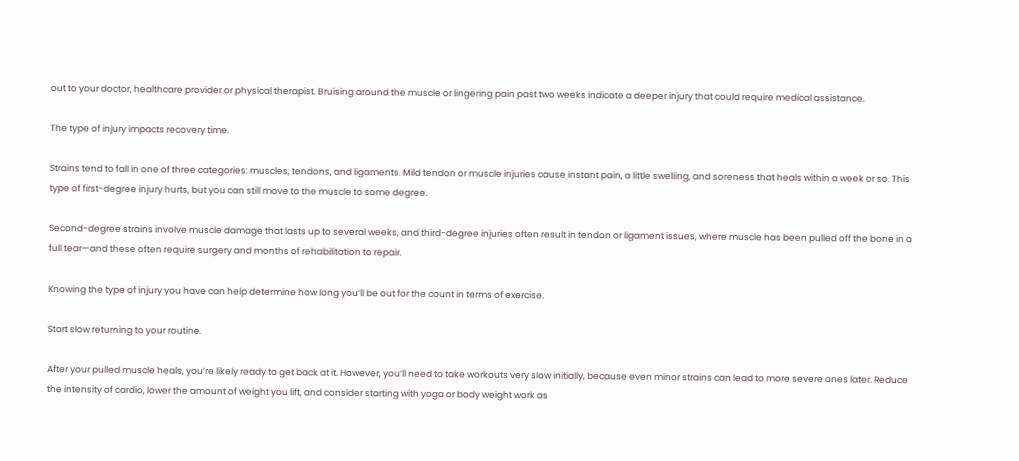out to your doctor, healthcare provider or physical therapist. Bruising around the muscle or lingering pain past two weeks indicate a deeper injury that could require medical assistance.

The type of injury impacts recovery time.

Strains tend to fall in one of three categories: muscles, tendons, and ligaments. Mild tendon or muscle injuries cause instant pain, a little swelling, and soreness that heals within a week or so. This type of first-degree injury hurts, but you can still move to the muscle to some degree.

Second-degree strains involve muscle damage that lasts up to several weeks, and third-degree injuries often result in tendon or ligament issues, where muscle has been pulled off the bone in a full tear—and these often require surgery and months of rehabilitation to repair.

Knowing the type of injury you have can help determine how long you’ll be out for the count in terms of exercise.

Start slow returning to your routine.

After your pulled muscle heals, you’re likely ready to get back at it. However, you’ll need to take workouts very slow initially, because even minor strains can lead to more severe ones later. Reduce the intensity of cardio, lower the amount of weight you lift, and consider starting with yoga or body weight work as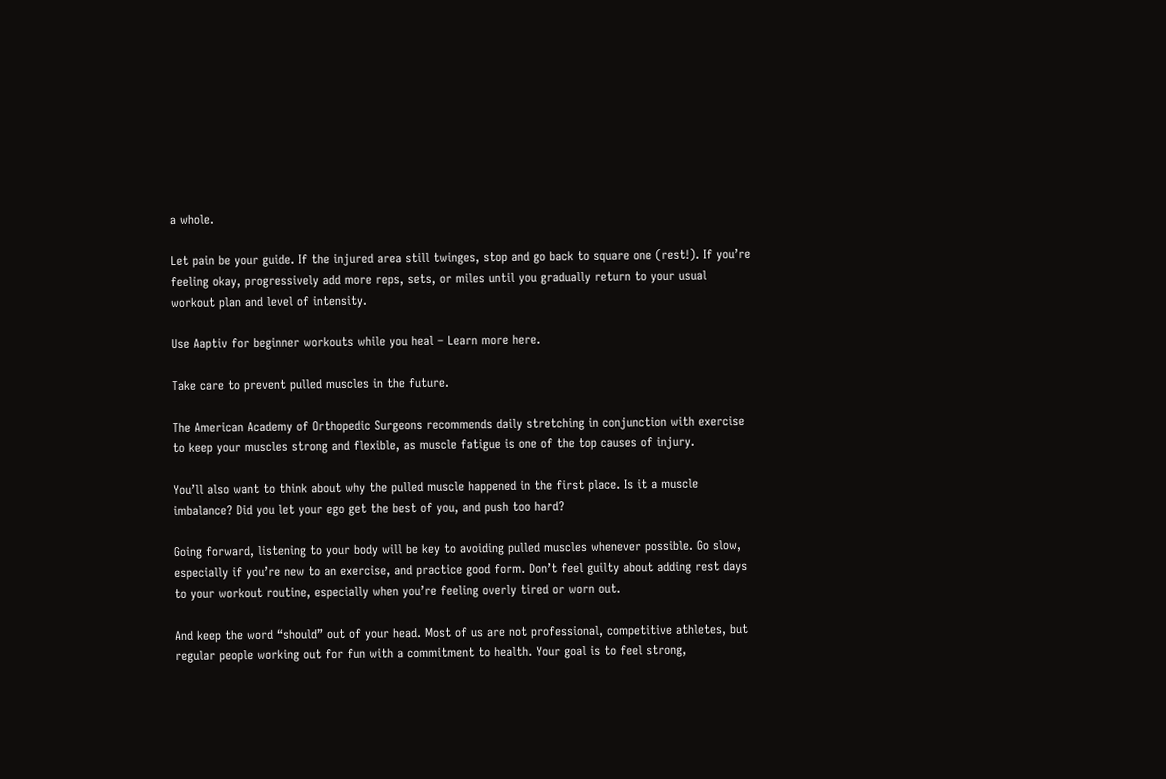a whole.

Let pain be your guide. If the injured area still twinges, stop and go back to square one (rest!). If you’re feeling okay, progressively add more reps, sets, or miles until you gradually return to your usual workout plan and level of intensity.

Use Aaptiv for beginner workouts while you heal – Learn more here.

Take care to prevent pulled muscles in the future.

The American Academy of Orthopedic Surgeons recommends daily stretching in conjunction with exercise to keep your muscles strong and flexible, as muscle fatigue is one of the top causes of injury.

You’ll also want to think about why the pulled muscle happened in the first place. Is it a muscle imbalance? Did you let your ego get the best of you, and push too hard?

Going forward, listening to your body will be key to avoiding pulled muscles whenever possible. Go slow, especially if you’re new to an exercise, and practice good form. Don’t feel guilty about adding rest days to your workout routine, especially when you’re feeling overly tired or worn out.

And keep the word “should” out of your head. Most of us are not professional, competitive athletes, but regular people working out for fun with a commitment to health. Your goal is to feel strong,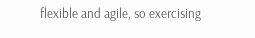flexible and agile, so exercising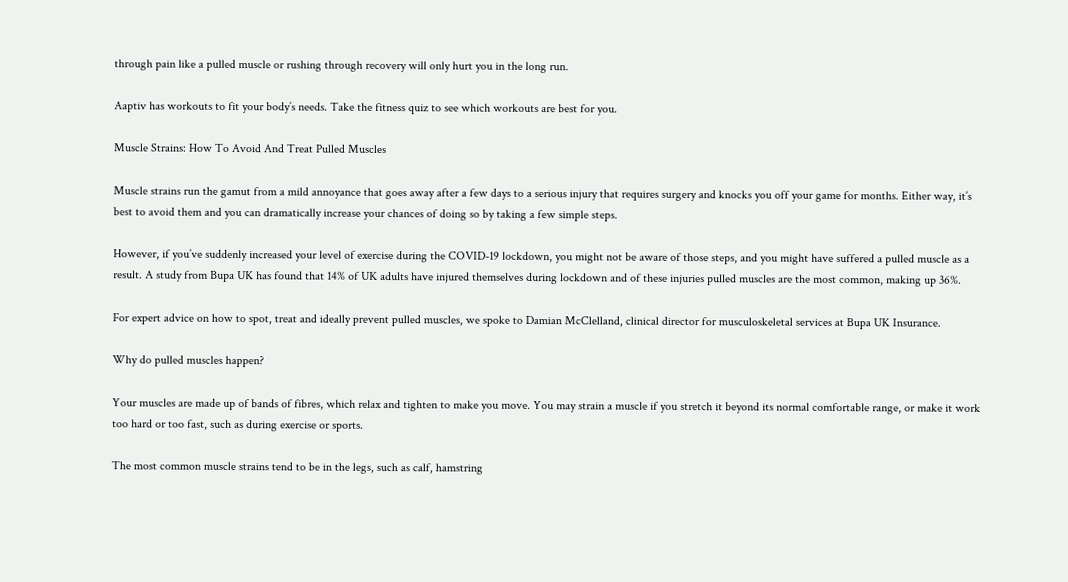through pain like a pulled muscle or rushing through recovery will only hurt you in the long run.

Aaptiv has workouts to fit your body’s needs. Take the fitness quiz to see which workouts are best for you.

Muscle Strains: How To Avoid And Treat Pulled Muscles

Muscle strains run the gamut from a mild annoyance that goes away after a few days to a serious injury that requires surgery and knocks you off your game for months. Either way, it’s best to avoid them and you can dramatically increase your chances of doing so by taking a few simple steps.

However, if you’ve suddenly increased your level of exercise during the COVID-19 lockdown, you might not be aware of those steps, and you might have suffered a pulled muscle as a result. A study from Bupa UK has found that 14% of UK adults have injured themselves during lockdown and of these injuries pulled muscles are the most common, making up 36%.

For expert advice on how to spot, treat and ideally prevent pulled muscles, we spoke to Damian McClelland, clinical director for musculoskeletal services at Bupa UK Insurance.

Why do pulled muscles happen?

Your muscles are made up of bands of fibres, which relax and tighten to make you move. You may strain a muscle if you stretch it beyond its normal comfortable range, or make it work too hard or too fast, such as during exercise or sports.

The most common muscle strains tend to be in the legs, such as calf, hamstring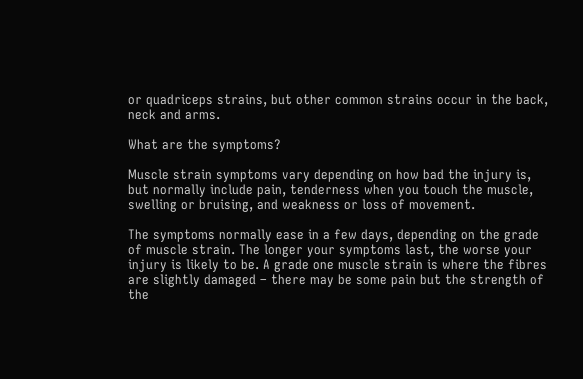or quadriceps strains, but other common strains occur in the back, neck and arms.

What are the symptoms?

Muscle strain symptoms vary depending on how bad the injury is, but normally include pain, tenderness when you touch the muscle, swelling or bruising, and weakness or loss of movement.

The symptoms normally ease in a few days, depending on the grade of muscle strain. The longer your symptoms last, the worse your injury is likely to be. A grade one muscle strain is where the fibres are slightly damaged – there may be some pain but the strength of the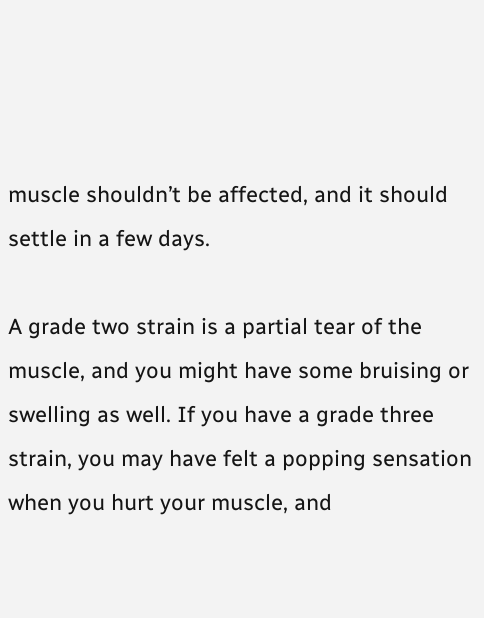muscle shouldn’t be affected, and it should settle in a few days.

A grade two strain is a partial tear of the muscle, and you might have some bruising or swelling as well. If you have a grade three strain, you may have felt a popping sensation when you hurt your muscle, and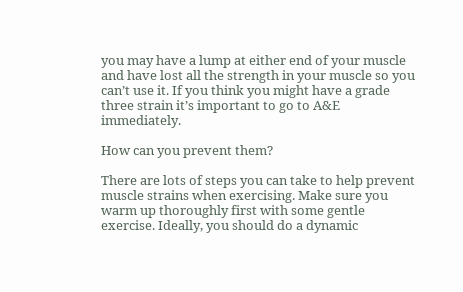you may have a lump at either end of your muscle and have lost all the strength in your muscle so you can’t use it. If you think you might have a grade three strain it’s important to go to A&E immediately.

How can you prevent them?

There are lots of steps you can take to help prevent muscle strains when exercising. Make sure you warm up thoroughly first with some gentle exercise. Ideally, you should do a dynamic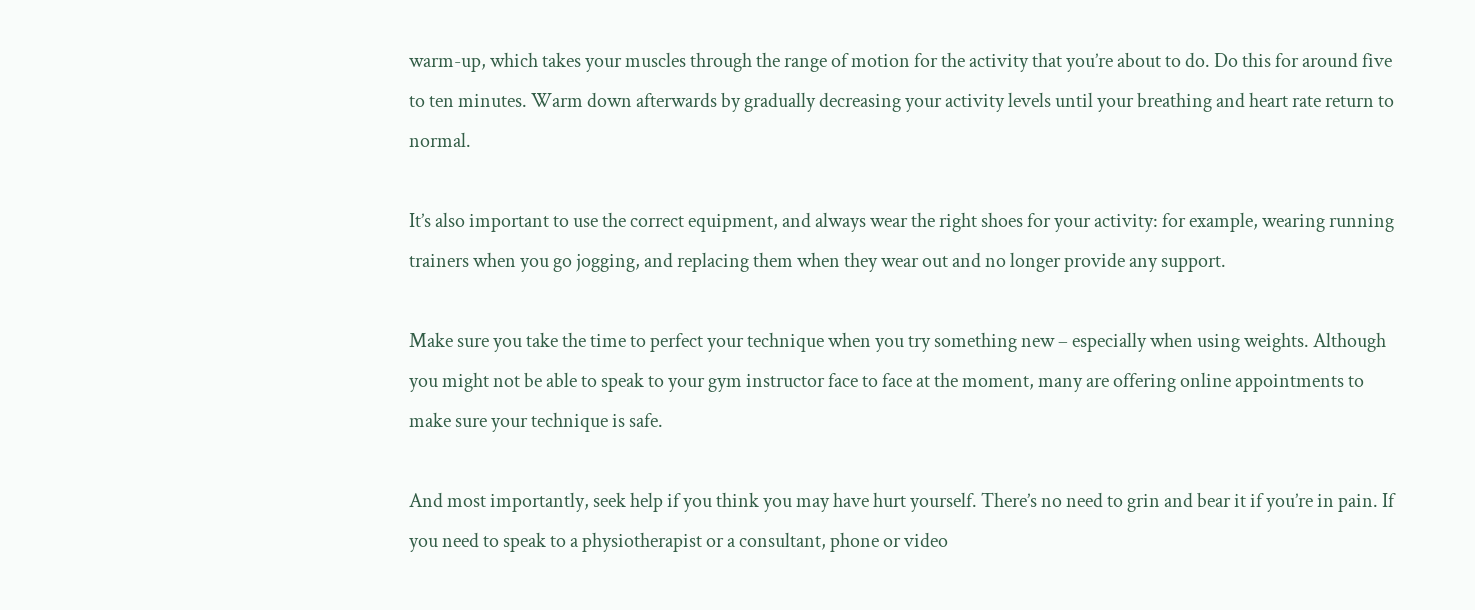warm-up, which takes your muscles through the range of motion for the activity that you’re about to do. Do this for around five to ten minutes. Warm down afterwards by gradually decreasing your activity levels until your breathing and heart rate return to normal.

It’s also important to use the correct equipment, and always wear the right shoes for your activity: for example, wearing running trainers when you go jogging, and replacing them when they wear out and no longer provide any support.

Make sure you take the time to perfect your technique when you try something new – especially when using weights. Although you might not be able to speak to your gym instructor face to face at the moment, many are offering online appointments to make sure your technique is safe.

And most importantly, seek help if you think you may have hurt yourself. There’s no need to grin and bear it if you’re in pain. If you need to speak to a physiotherapist or a consultant, phone or video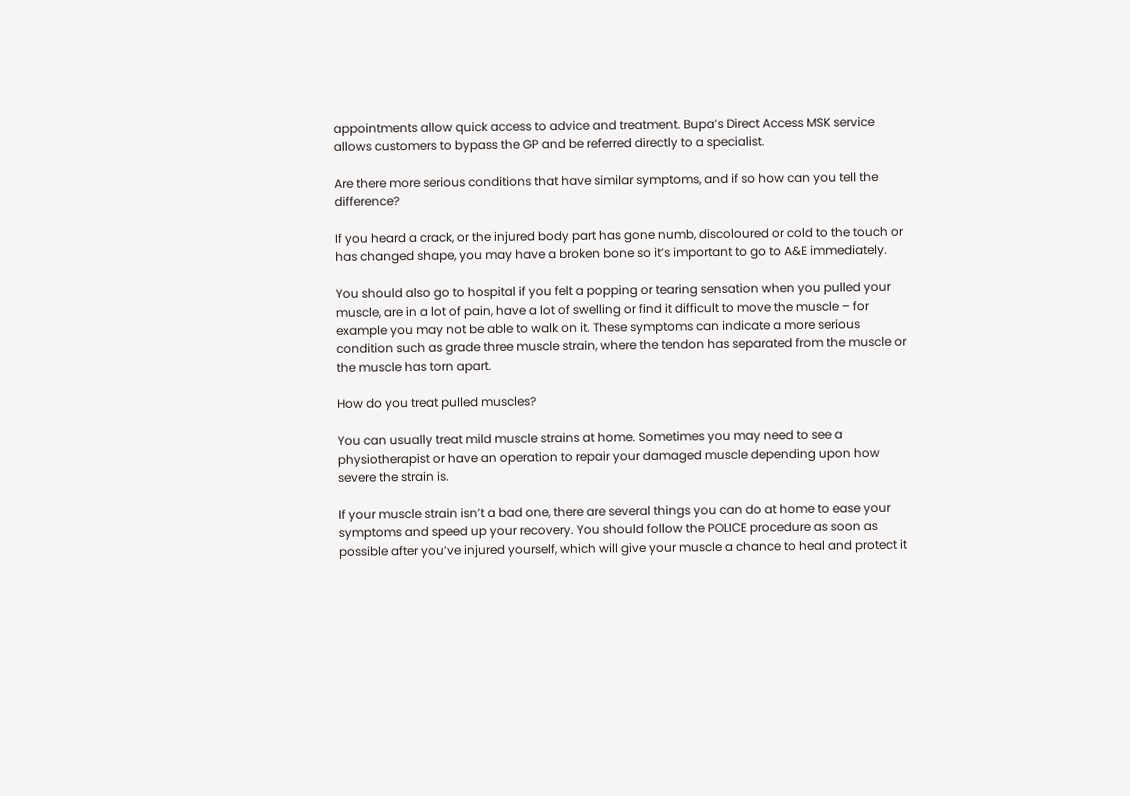appointments allow quick access to advice and treatment. Bupa’s Direct Access MSK service allows customers to bypass the GP and be referred directly to a specialist.

Are there more serious conditions that have similar symptoms, and if so how can you tell the difference?

If you heard a crack, or the injured body part has gone numb, discoloured or cold to the touch or has changed shape, you may have a broken bone so it’s important to go to A&E immediately.

You should also go to hospital if you felt a popping or tearing sensation when you pulled your muscle, are in a lot of pain, have a lot of swelling or find it difficult to move the muscle – for example you may not be able to walk on it. These symptoms can indicate a more serious condition such as grade three muscle strain, where the tendon has separated from the muscle or the muscle has torn apart.

How do you treat pulled muscles?

You can usually treat mild muscle strains at home. Sometimes you may need to see a physiotherapist or have an operation to repair your damaged muscle depending upon how severe the strain is.

If your muscle strain isn’t a bad one, there are several things you can do at home to ease your symptoms and speed up your recovery. You should follow the POLICE procedure as soon as possible after you’ve injured yourself, which will give your muscle a chance to heal and protect it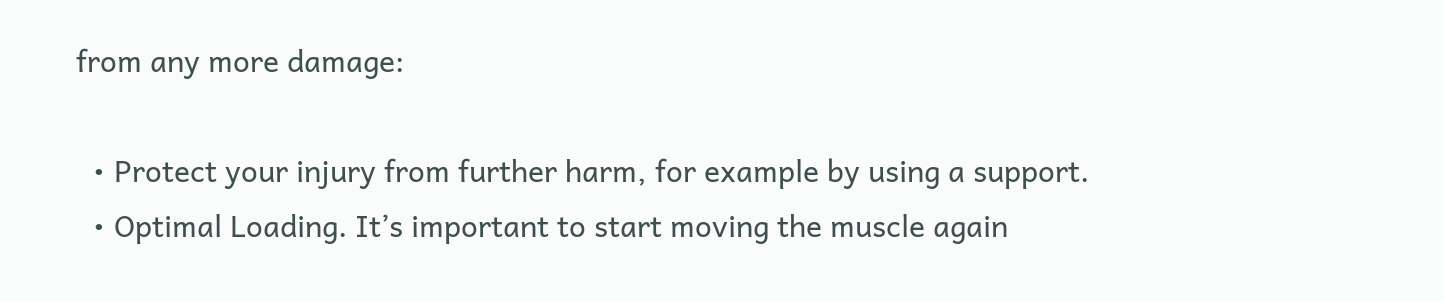from any more damage:

  • Protect your injury from further harm, for example by using a support.
  • Optimal Loading. It’s important to start moving the muscle again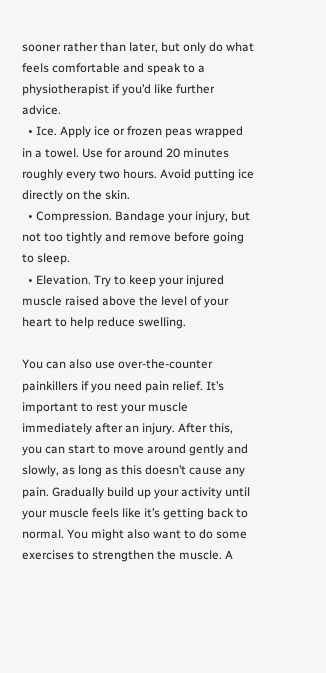sooner rather than later, but only do what feels comfortable and speak to a physiotherapist if you’d like further advice.
  • Ice. Apply ice or frozen peas wrapped in a towel. Use for around 20 minutes roughly every two hours. Avoid putting ice directly on the skin.
  • Compression. Bandage your injury, but not too tightly and remove before going to sleep.
  • Elevation. Try to keep your injured muscle raised above the level of your heart to help reduce swelling.

You can also use over-the-counter painkillers if you need pain relief. It’s important to rest your muscle immediately after an injury. After this, you can start to move around gently and slowly, as long as this doesn’t cause any pain. Gradually build up your activity until your muscle feels like it’s getting back to normal. You might also want to do some exercises to strengthen the muscle. A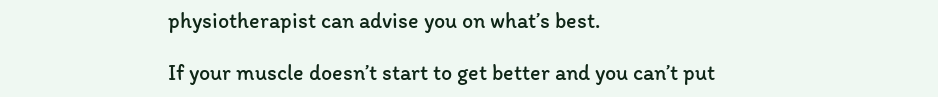physiotherapist can advise you on what’s best.

If your muscle doesn’t start to get better and you can’t put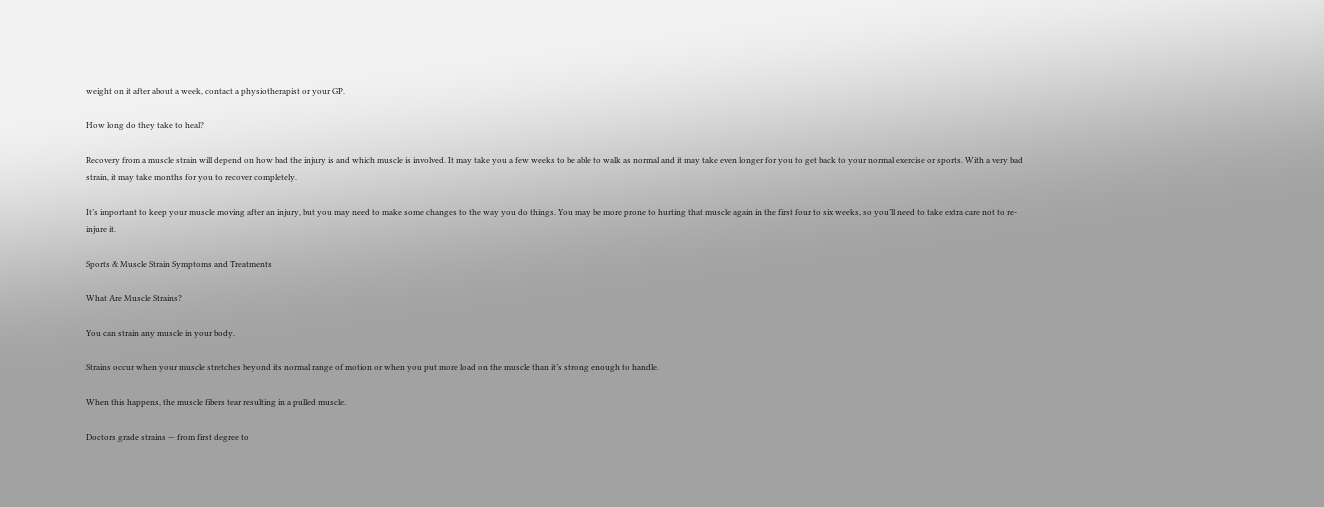weight on it after about a week, contact a physiotherapist or your GP.

How long do they take to heal?

Recovery from a muscle strain will depend on how bad the injury is and which muscle is involved. It may take you a few weeks to be able to walk as normal and it may take even longer for you to get back to your normal exercise or sports. With a very bad strain, it may take months for you to recover completely.

It’s important to keep your muscle moving after an injury, but you may need to make some changes to the way you do things. You may be more prone to hurting that muscle again in the first four to six weeks, so you’ll need to take extra care not to re-injure it.

Sports & Muscle Strain Symptoms and Treatments

What Are Muscle Strains?

You can strain any muscle in your body.

Strains occur when your muscle stretches beyond its normal range of motion or when you put more load on the muscle than it’s strong enough to handle.

When this happens, the muscle fibers tear resulting in a pulled muscle.

Doctors grade strains — from first degree to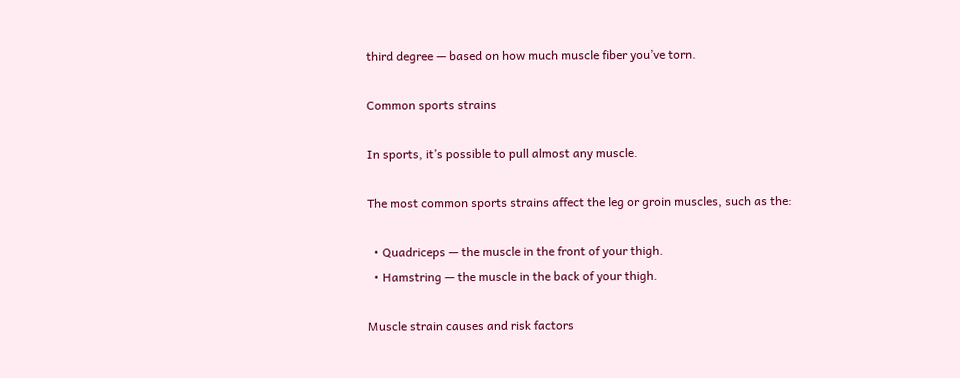third degree — based on how much muscle fiber you’ve torn.

Common sports strains

In sports, it’s possible to pull almost any muscle.

The most common sports strains affect the leg or groin muscles, such as the:

  • Quadriceps — the muscle in the front of your thigh.
  • Hamstring — the muscle in the back of your thigh.

Muscle strain causes and risk factors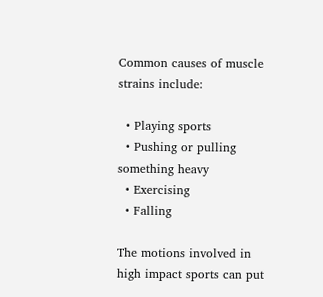Common causes of muscle strains include:

  • Playing sports
  • Pushing or pulling something heavy
  • Exercising
  • Falling

The motions involved in high impact sports can put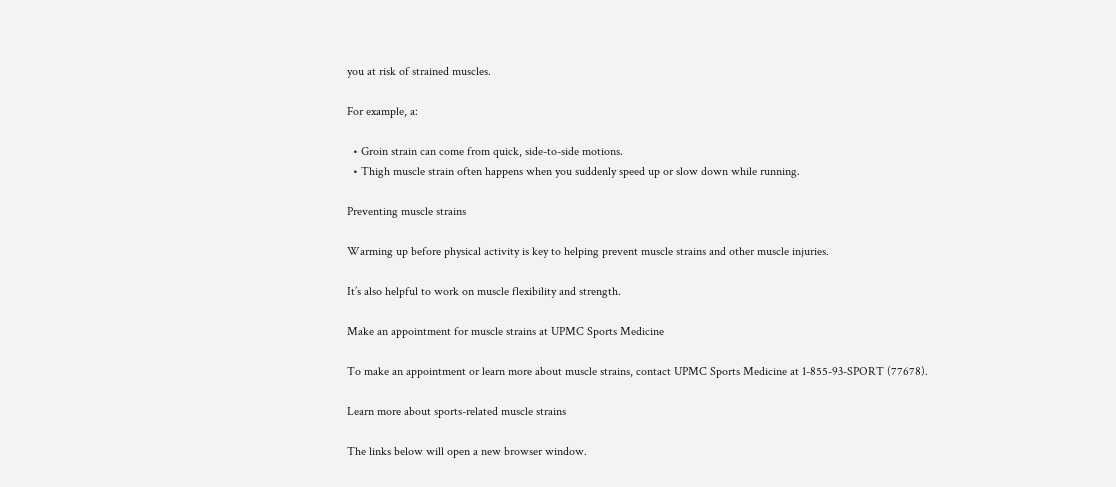you at risk of strained muscles.

For example, a:

  • Groin strain can come from quick, side-to-side motions.
  • Thigh muscle strain often happens when you suddenly speed up or slow down while running.

Preventing muscle strains

Warming up before physical activity is key to helping prevent muscle strains and other muscle injuries.

It’s also helpful to work on muscle flexibility and strength.

Make an appointment for muscle strains at UPMC Sports Medicine

To make an appointment or learn more about muscle strains, contact UPMC Sports Medicine at 1-855-93-SPORT (77678).

Learn more about sports-related muscle strains

The links below will open a new browser window.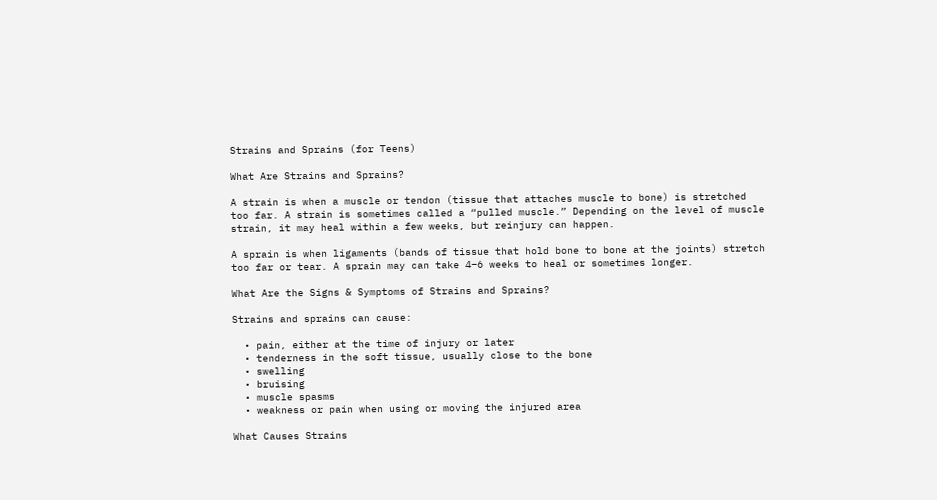Strains and Sprains (for Teens)

What Are Strains and Sprains?

A strain is when a muscle or tendon (tissue that attaches muscle to bone) is stretched too far. A strain is sometimes called a “pulled muscle.” Depending on the level of muscle strain, it may heal within a few weeks, but reinjury can happen.

A sprain is when ligaments (bands of tissue that hold bone to bone at the joints) stretch too far or tear. A sprain may can take 4–6 weeks to heal or sometimes longer.

What Are the Signs & Symptoms of Strains and Sprains?

Strains and sprains can cause:

  • pain, either at the time of injury or later
  • tenderness in the soft tissue, usually close to the bone
  • swelling
  • bruising
  • muscle spasms
  • weakness or pain when using or moving the injured area

What Causes Strains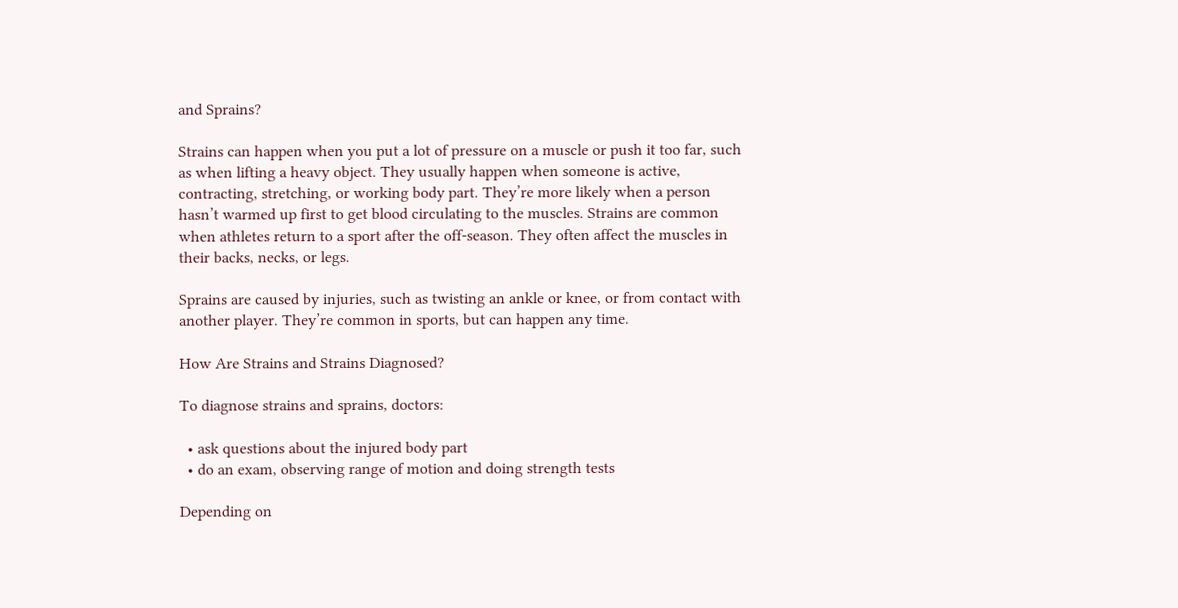and Sprains?

Strains can happen when you put a lot of pressure on a muscle or push it too far, such as when lifting a heavy object. They usually happen when someone is active, contracting, stretching, or working body part. They’re more likely when a person hasn’t warmed up first to get blood circulating to the muscles. Strains are common when athletes return to a sport after the off-season. They often affect the muscles in their backs, necks, or legs.

Sprains are caused by injuries, such as twisting an ankle or knee, or from contact with another player. They’re common in sports, but can happen any time.

How Are Strains and Strains Diagnosed?

To diagnose strains and sprains, doctors:

  • ask questions about the injured body part
  • do an exam, observing range of motion and doing strength tests

Depending on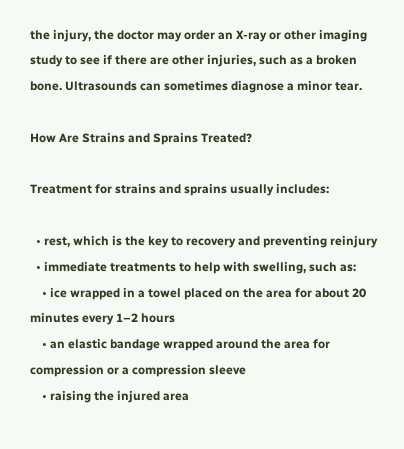the injury, the doctor may order an X-ray or other imaging study to see if there are other injuries, such as a broken bone. Ultrasounds can sometimes diagnose a minor tear.

How Are Strains and Sprains Treated?

Treatment for strains and sprains usually includes:

  • rest, which is the key to recovery and preventing reinjury
  • immediate treatments to help with swelling, such as:
    • ice wrapped in a towel placed on the area for about 20 minutes every 1–2 hours
    • an elastic bandage wrapped around the area for compression or a compression sleeve
    • raising the injured area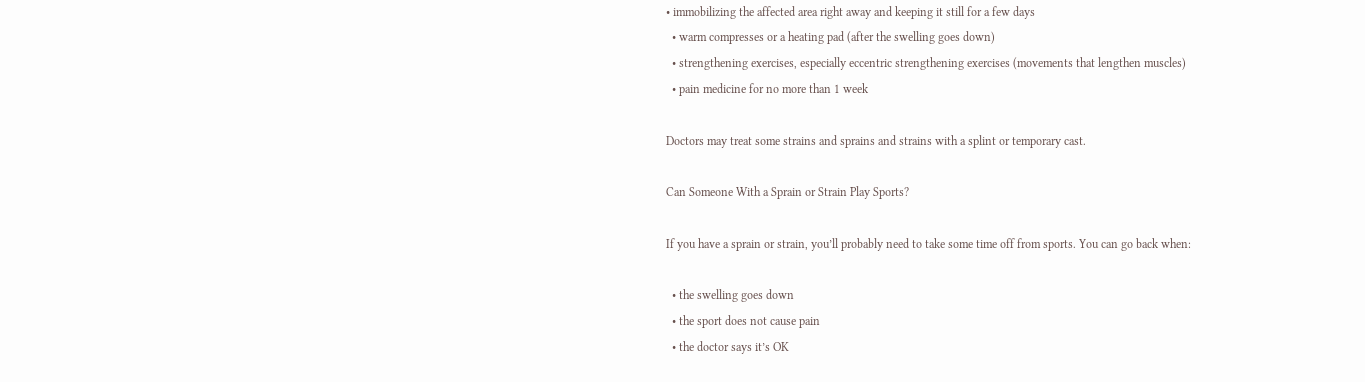• immobilizing the affected area right away and keeping it still for a few days
  • warm compresses or a heating pad (after the swelling goes down)
  • strengthening exercises, especially eccentric strengthening exercises (movements that lengthen muscles)
  • pain medicine for no more than 1 week

Doctors may treat some strains and sprains and strains with a splint or temporary cast.

Can Someone With a Sprain or Strain Play Sports?

If you have a sprain or strain, you’ll probably need to take some time off from sports. You can go back when:

  • the swelling goes down
  • the sport does not cause pain
  • the doctor says it’s OK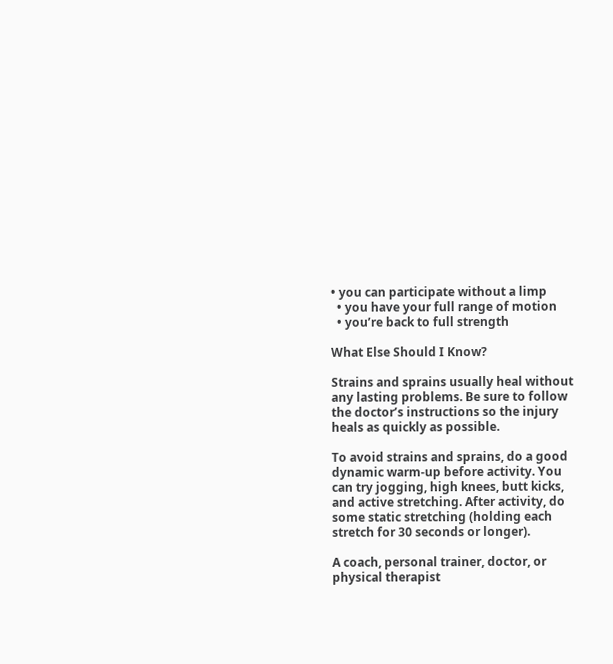• you can participate without a limp
  • you have your full range of motion
  • you’re back to full strength

What Else Should I Know?

Strains and sprains usually heal without any lasting problems. Be sure to follow the doctor’s instructions so the injury heals as quickly as possible.

To avoid strains and sprains, do a good dynamic warm-up before activity. You can try jogging, high knees, butt kicks, and active stretching. After activity, do some static stretching (holding each stretch for 30 seconds or longer).

A coach, personal trainer, doctor, or physical therapist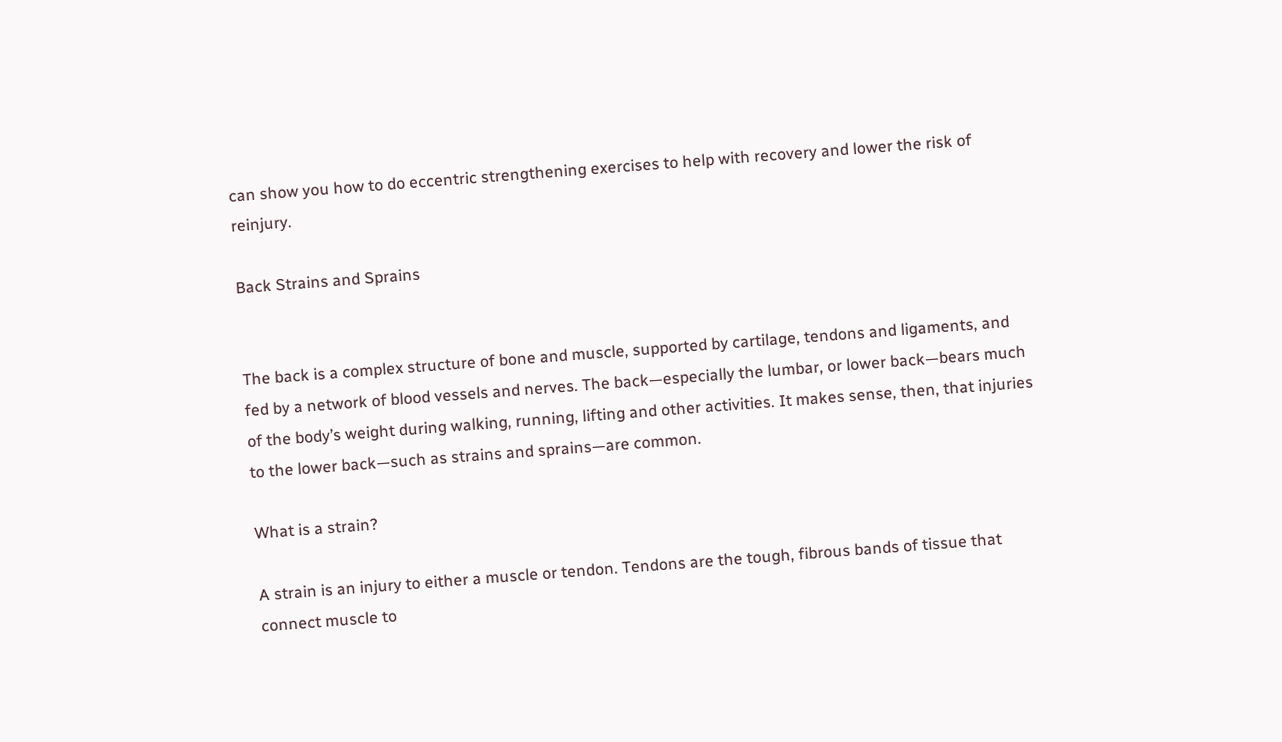can show you how to do eccentric strengthening exercises to help with recovery and lower the risk of reinjury.

Back Strains and Sprains


The back is a complex structure of bone and muscle, supported by cartilage, tendons and ligaments, and fed by a network of blood vessels and nerves. The back—especially the lumbar, or lower back—bears much of the body’s weight during walking, running, lifting and other activities. It makes sense, then, that injuries to the lower back—such as strains and sprains—are common.

What is a strain?

A strain is an injury to either a muscle or tendon. Tendons are the tough, fibrous bands of tissue that connect muscle to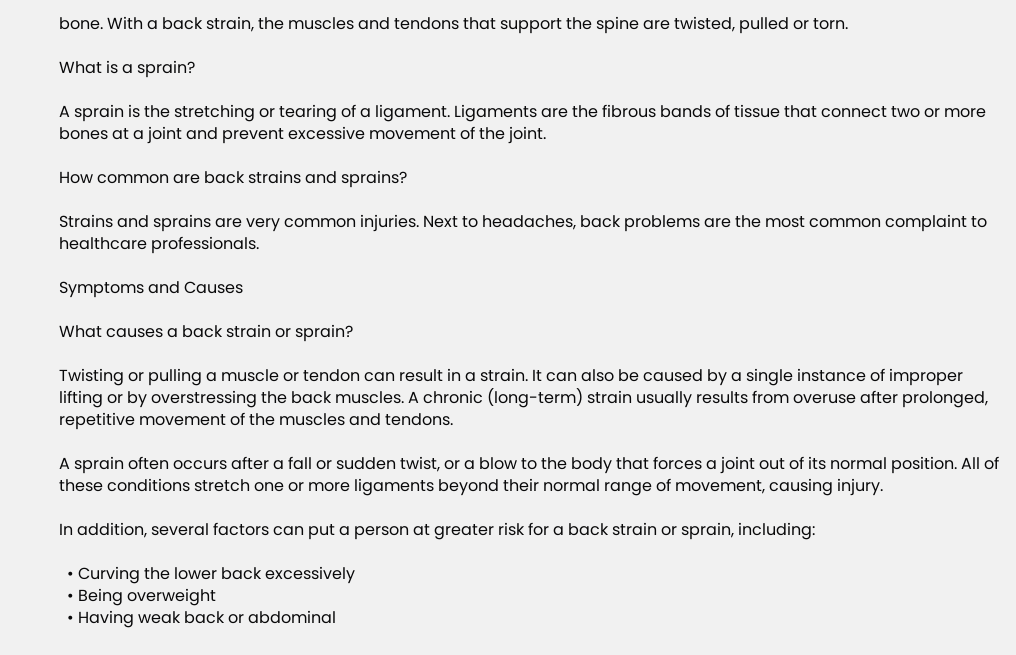bone. With a back strain, the muscles and tendons that support the spine are twisted, pulled or torn.

What is a sprain?

A sprain is the stretching or tearing of a ligament. Ligaments are the fibrous bands of tissue that connect two or more bones at a joint and prevent excessive movement of the joint.

How common are back strains and sprains?

Strains and sprains are very common injuries. Next to headaches, back problems are the most common complaint to healthcare professionals.

Symptoms and Causes

What causes a back strain or sprain?

Twisting or pulling a muscle or tendon can result in a strain. It can also be caused by a single instance of improper lifting or by overstressing the back muscles. A chronic (long-term) strain usually results from overuse after prolonged, repetitive movement of the muscles and tendons.

A sprain often occurs after a fall or sudden twist, or a blow to the body that forces a joint out of its normal position. All of these conditions stretch one or more ligaments beyond their normal range of movement, causing injury.

In addition, several factors can put a person at greater risk for a back strain or sprain, including:

  • Curving the lower back excessively
  • Being overweight
  • Having weak back or abdominal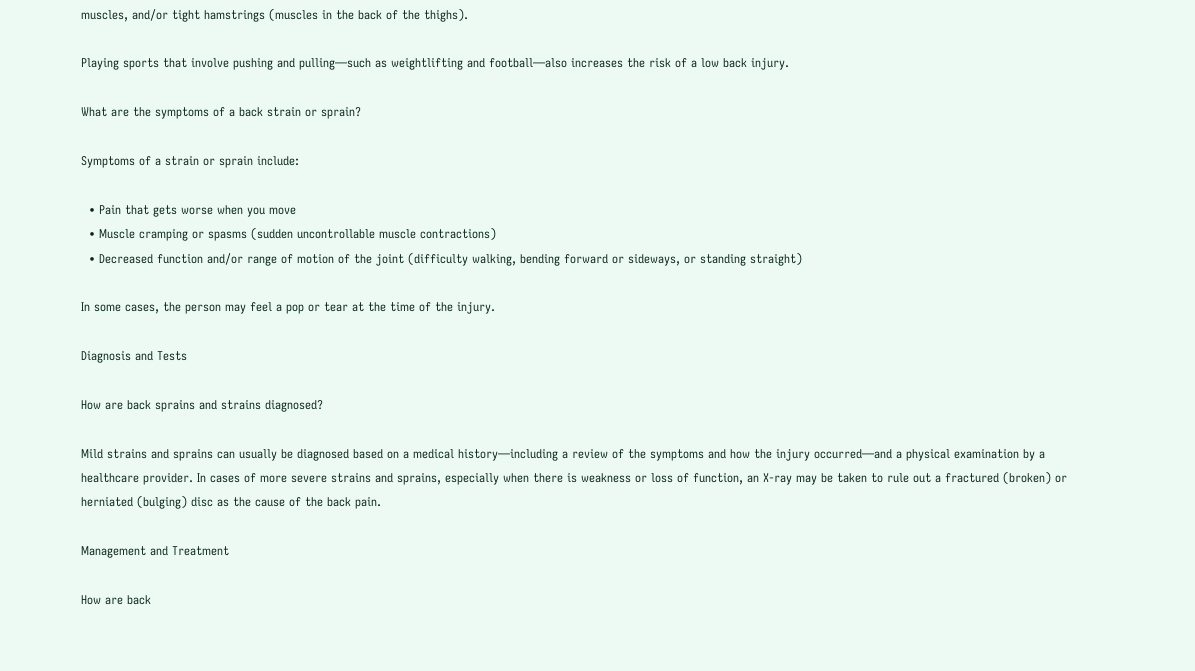muscles, and/or tight hamstrings (muscles in the back of the thighs).

Playing sports that involve pushing and pulling—such as weightlifting and football—also increases the risk of a low back injury.

What are the symptoms of a back strain or sprain?

Symptoms of a strain or sprain include:

  • Pain that gets worse when you move
  • Muscle cramping or spasms (sudden uncontrollable muscle contractions)
  • Decreased function and/or range of motion of the joint (difficulty walking, bending forward or sideways, or standing straight)

In some cases, the person may feel a pop or tear at the time of the injury.

Diagnosis and Tests

How are back sprains and strains diagnosed?

Mild strains and sprains can usually be diagnosed based on a medical history—including a review of the symptoms and how the injury occurred—and a physical examination by a healthcare provider. In cases of more severe strains and sprains, especially when there is weakness or loss of function, an X-ray may be taken to rule out a fractured (broken) or herniated (bulging) disc as the cause of the back pain.

Management and Treatment

How are back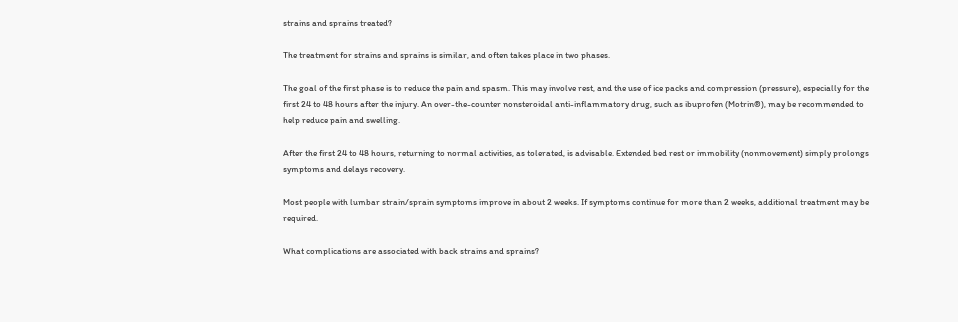strains and sprains treated?

The treatment for strains and sprains is similar, and often takes place in two phases.

The goal of the first phase is to reduce the pain and spasm. This may involve rest, and the use of ice packs and compression (pressure), especially for the first 24 to 48 hours after the injury. An over-the-counter nonsteroidal anti-inflammatory drug, such as ibuprofen (Motrin®), may be recommended to help reduce pain and swelling.

After the first 24 to 48 hours, returning to normal activities, as tolerated, is advisable. Extended bed rest or immobility (nonmovement) simply prolongs symptoms and delays recovery.

Most people with lumbar strain/sprain symptoms improve in about 2 weeks. If symptoms continue for more than 2 weeks, additional treatment may be required.

What complications are associated with back strains and sprains?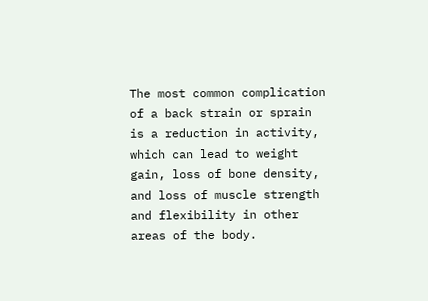The most common complication of a back strain or sprain is a reduction in activity, which can lead to weight gain, loss of bone density, and loss of muscle strength and flexibility in other areas of the body.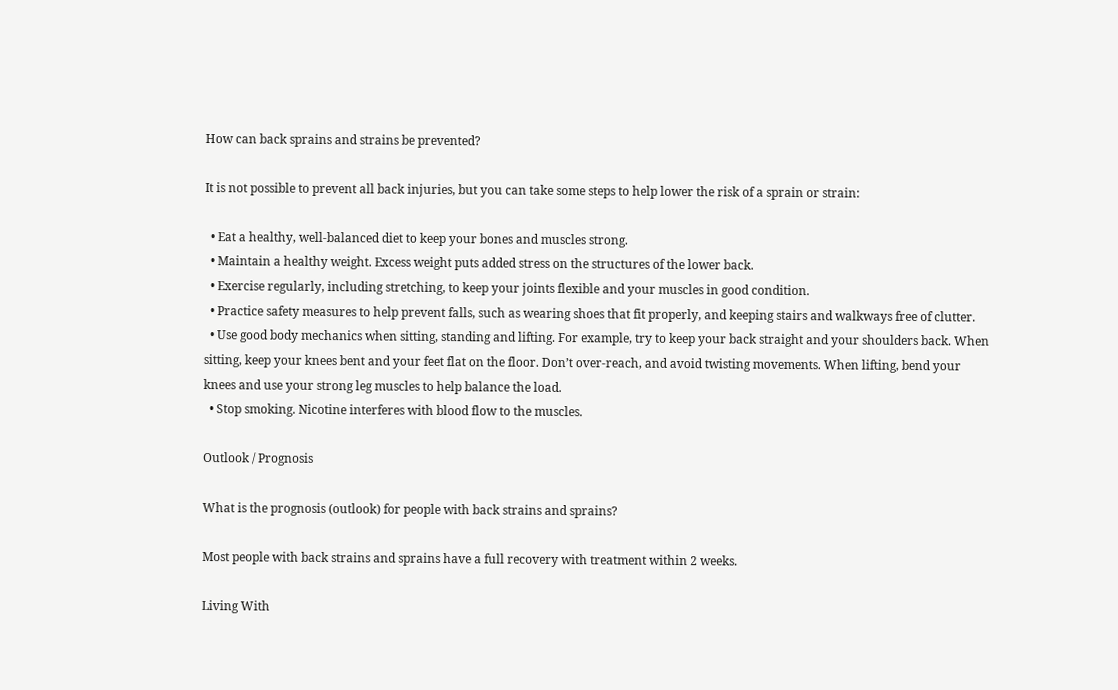How can back sprains and strains be prevented?

It is not possible to prevent all back injuries, but you can take some steps to help lower the risk of a sprain or strain:

  • Eat a healthy, well-balanced diet to keep your bones and muscles strong.
  • Maintain a healthy weight. Excess weight puts added stress on the structures of the lower back.
  • Exercise regularly, including stretching, to keep your joints flexible and your muscles in good condition.
  • Practice safety measures to help prevent falls, such as wearing shoes that fit properly, and keeping stairs and walkways free of clutter.
  • Use good body mechanics when sitting, standing and lifting. For example, try to keep your back straight and your shoulders back. When sitting, keep your knees bent and your feet flat on the floor. Don’t over-reach, and avoid twisting movements. When lifting, bend your knees and use your strong leg muscles to help balance the load.
  • Stop smoking. Nicotine interferes with blood flow to the muscles.

Outlook / Prognosis

What is the prognosis (outlook) for people with back strains and sprains?

Most people with back strains and sprains have a full recovery with treatment within 2 weeks.

Living With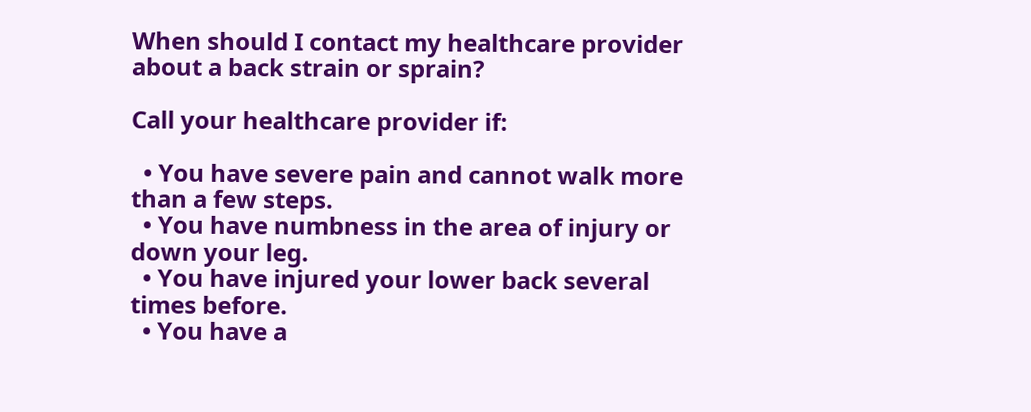When should I contact my healthcare provider about a back strain or sprain?

Call your healthcare provider if:

  • You have severe pain and cannot walk more than a few steps.
  • You have numbness in the area of injury or down your leg.
  • You have injured your lower back several times before.
  • You have a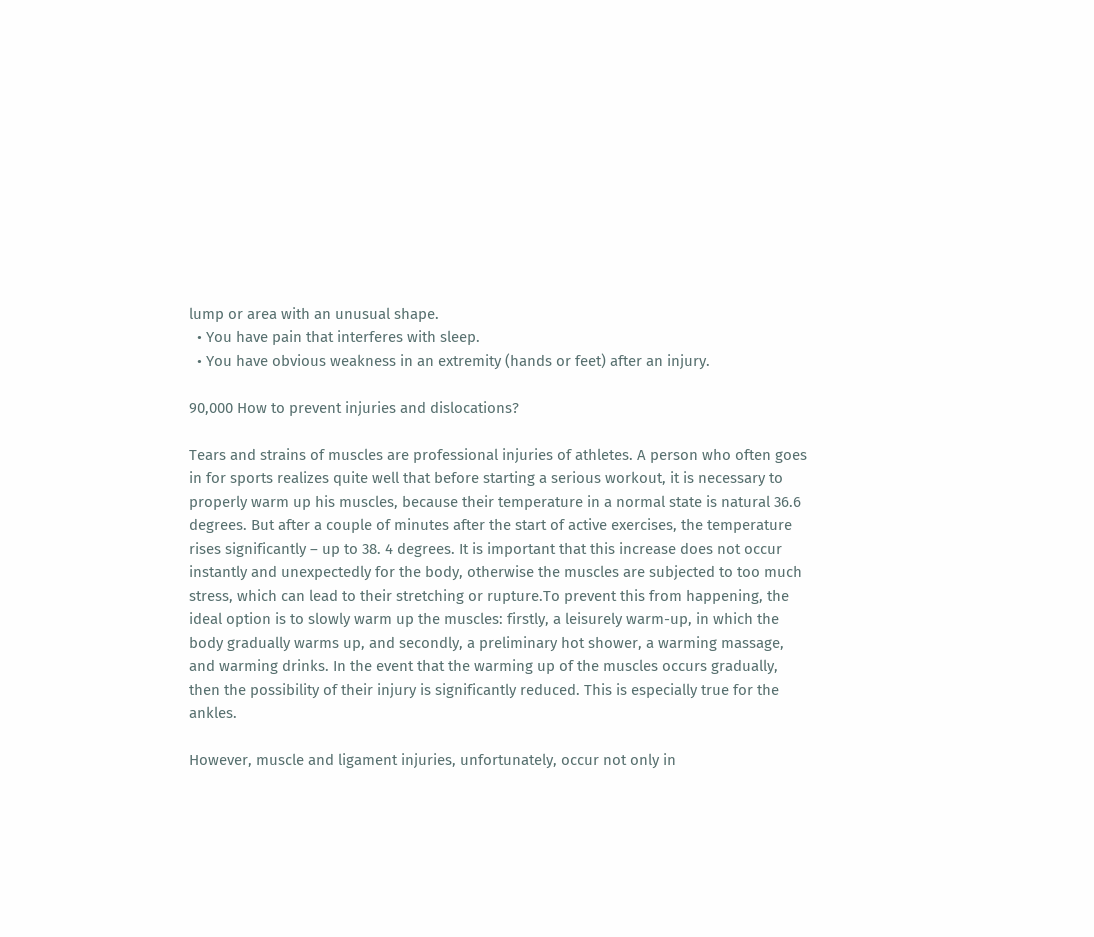lump or area with an unusual shape.
  • You have pain that interferes with sleep.
  • You have obvious weakness in an extremity (hands or feet) after an injury.

90,000 How to prevent injuries and dislocations?

Tears and strains of muscles are professional injuries of athletes. A person who often goes in for sports realizes quite well that before starting a serious workout, it is necessary to properly warm up his muscles, because their temperature in a normal state is natural 36.6 degrees. But after a couple of minutes after the start of active exercises, the temperature rises significantly – up to 38. 4 degrees. It is important that this increase does not occur instantly and unexpectedly for the body, otherwise the muscles are subjected to too much stress, which can lead to their stretching or rupture.To prevent this from happening, the ideal option is to slowly warm up the muscles: firstly, a leisurely warm-up, in which the body gradually warms up, and secondly, a preliminary hot shower, a warming massage, and warming drinks. In the event that the warming up of the muscles occurs gradually, then the possibility of their injury is significantly reduced. This is especially true for the ankles.

However, muscle and ligament injuries, unfortunately, occur not only in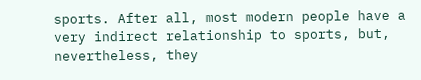sports. After all, most modern people have a very indirect relationship to sports, but, nevertheless, they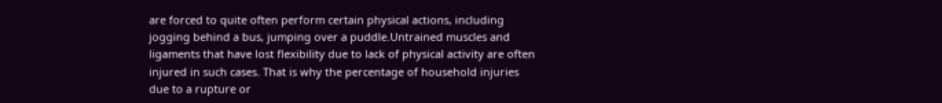are forced to quite often perform certain physical actions, including jogging behind a bus, jumping over a puddle.Untrained muscles and ligaments that have lost flexibility due to lack of physical activity are often injured in such cases. That is why the percentage of household injuries due to a rupture or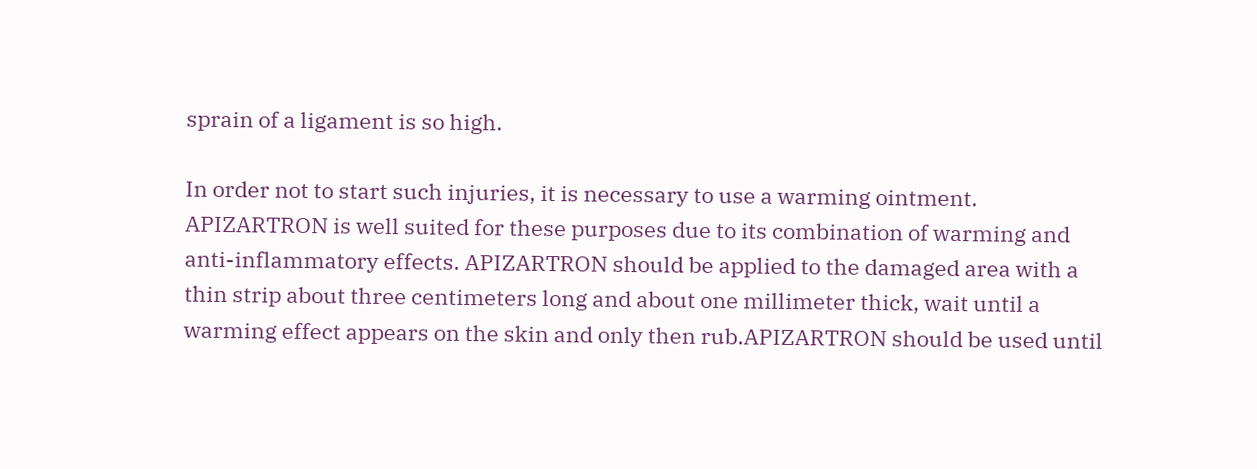sprain of a ligament is so high.

In order not to start such injuries, it is necessary to use a warming ointment. APIZARTRON is well suited for these purposes due to its combination of warming and anti-inflammatory effects. APIZARTRON should be applied to the damaged area with a thin strip about three centimeters long and about one millimeter thick, wait until a warming effect appears on the skin and only then rub.APIZARTRON should be used until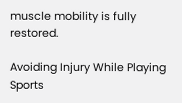muscle mobility is fully restored.

Avoiding Injury While Playing Sports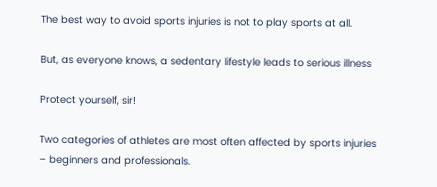The best way to avoid sports injuries is not to play sports at all.

But, as everyone knows, a sedentary lifestyle leads to serious illness

Protect yourself, sir!

Two categories of athletes are most often affected by sports injuries – beginners and professionals.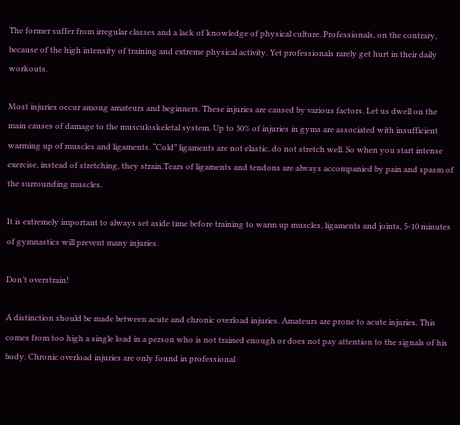The former suffer from irregular classes and a lack of knowledge of physical culture. Professionals, on the contrary, because of the high intensity of training and extreme physical activity. Yet professionals rarely get hurt in their daily workouts.

Most injuries occur among amateurs and beginners. These injuries are caused by various factors. Let us dwell on the main causes of damage to the musculoskeletal system. Up to 30% of injuries in gyms are associated with insufficient warming up of muscles and ligaments. “Cold” ligaments are not elastic, do not stretch well. So when you start intense exercise, instead of stretching, they strain.Tears of ligaments and tendons are always accompanied by pain and spasm of the surrounding muscles.

It is extremely important to always set aside time before training to warm up muscles, ligaments and joints, 5-10 minutes of gymnastics will prevent many injuries.

Don’t overstrain!

A distinction should be made between acute and chronic overload injuries. Amateurs are prone to acute injuries. This comes from too high a single load in a person who is not trained enough or does not pay attention to the signals of his body. Chronic overload injuries are only found in professional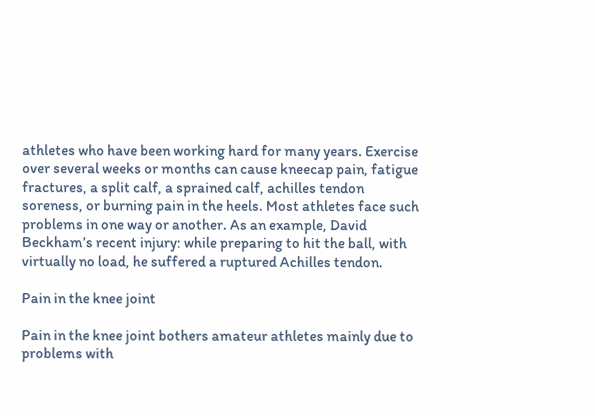athletes who have been working hard for many years. Exercise over several weeks or months can cause kneecap pain, fatigue fractures, a split calf, a sprained calf, achilles tendon soreness, or burning pain in the heels. Most athletes face such problems in one way or another. As an example, David Beckham’s recent injury: while preparing to hit the ball, with virtually no load, he suffered a ruptured Achilles tendon.

Pain in the knee joint

Pain in the knee joint bothers amateur athletes mainly due to problems with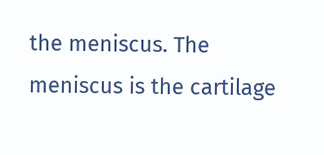the meniscus. The meniscus is the cartilage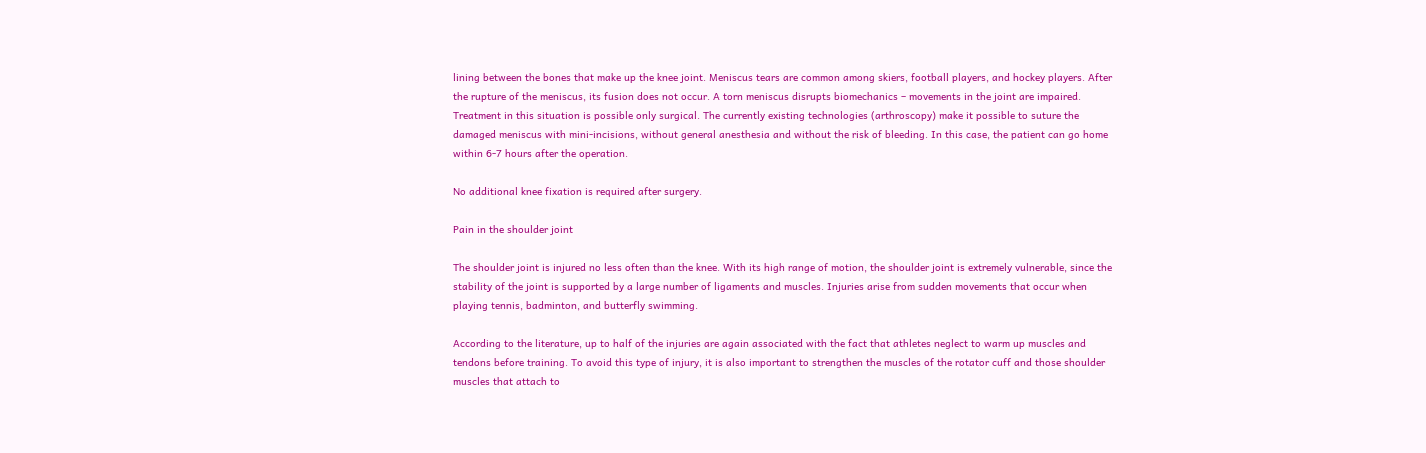lining between the bones that make up the knee joint. Meniscus tears are common among skiers, football players, and hockey players. After the rupture of the meniscus, its fusion does not occur. A torn meniscus disrupts biomechanics – movements in the joint are impaired. Treatment in this situation is possible only surgical. The currently existing technologies (arthroscopy) make it possible to suture the damaged meniscus with mini-incisions, without general anesthesia and without the risk of bleeding. In this case, the patient can go home within 6-7 hours after the operation.

No additional knee fixation is required after surgery.

Pain in the shoulder joint

The shoulder joint is injured no less often than the knee. With its high range of motion, the shoulder joint is extremely vulnerable, since the stability of the joint is supported by a large number of ligaments and muscles. Injuries arise from sudden movements that occur when playing tennis, badminton, and butterfly swimming.

According to the literature, up to half of the injuries are again associated with the fact that athletes neglect to warm up muscles and tendons before training. To avoid this type of injury, it is also important to strengthen the muscles of the rotator cuff and those shoulder muscles that attach to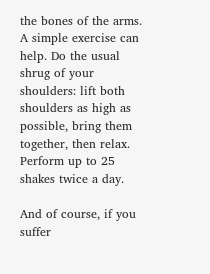the bones of the arms. A simple exercise can help. Do the usual shrug of your shoulders: lift both shoulders as high as possible, bring them together, then relax. Perform up to 25 shakes twice a day.

And of course, if you suffer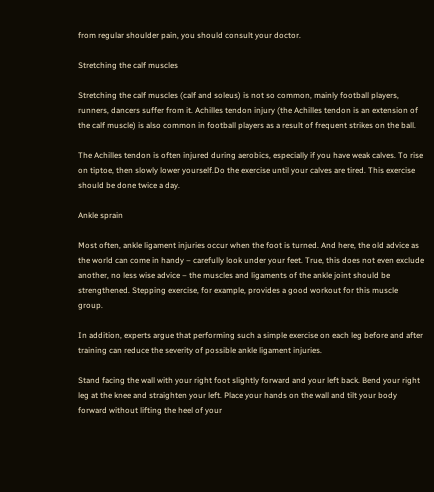from regular shoulder pain, you should consult your doctor.

Stretching the calf muscles

Stretching the calf muscles (calf and soleus) is not so common, mainly football players, runners, dancers suffer from it. Achilles tendon injury (the Achilles tendon is an extension of the calf muscle) is also common in football players as a result of frequent strikes on the ball.

The Achilles tendon is often injured during aerobics, especially if you have weak calves. To rise on tiptoe, then slowly lower yourself.Do the exercise until your calves are tired. This exercise should be done twice a day.

Ankle sprain

Most often, ankle ligament injuries occur when the foot is turned. And here, the old advice as the world can come in handy – carefully look under your feet. True, this does not even exclude another, no less wise advice – the muscles and ligaments of the ankle joint should be strengthened. Stepping exercise, for example, provides a good workout for this muscle group.

In addition, experts argue that performing such a simple exercise on each leg before and after training can reduce the severity of possible ankle ligament injuries.

Stand facing the wall with your right foot slightly forward and your left back. Bend your right leg at the knee and straighten your left. Place your hands on the wall and tilt your body forward without lifting the heel of your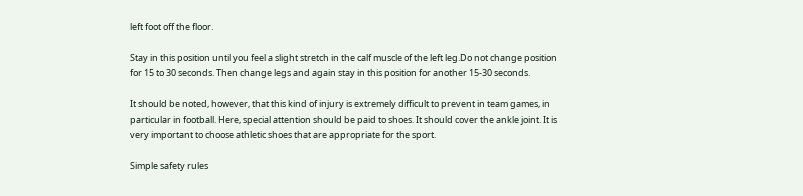left foot off the floor.

Stay in this position until you feel a slight stretch in the calf muscle of the left leg.Do not change position for 15 to 30 seconds. Then change legs and again stay in this position for another 15-30 seconds.

It should be noted, however, that this kind of injury is extremely difficult to prevent in team games, in particular in football. Here, special attention should be paid to shoes. It should cover the ankle joint. It is very important to choose athletic shoes that are appropriate for the sport.

Simple safety rules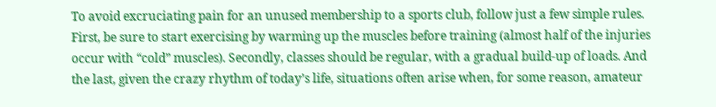To avoid excruciating pain for an unused membership to a sports club, follow just a few simple rules. First, be sure to start exercising by warming up the muscles before training (almost half of the injuries occur with “cold” muscles). Secondly, classes should be regular, with a gradual build-up of loads. And the last, given the crazy rhythm of today’s life, situations often arise when, for some reason, amateur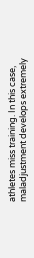athletes miss training. In this case, maladjustment develops extremely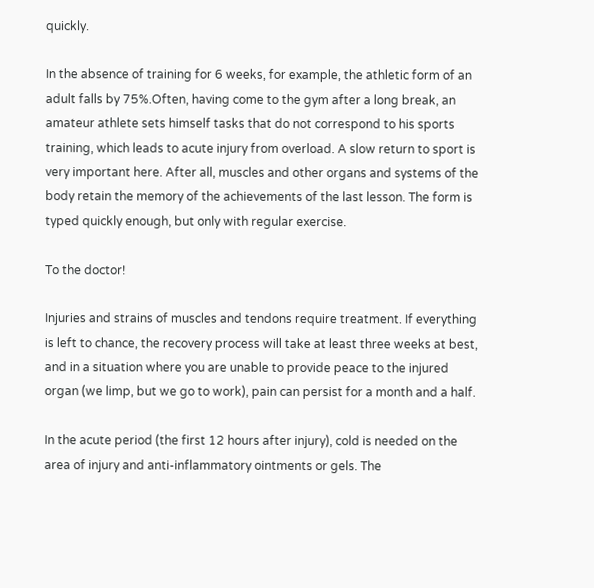quickly.

In the absence of training for 6 weeks, for example, the athletic form of an adult falls by 75%.Often, having come to the gym after a long break, an amateur athlete sets himself tasks that do not correspond to his sports training, which leads to acute injury from overload. A slow return to sport is very important here. After all, muscles and other organs and systems of the body retain the memory of the achievements of the last lesson. The form is typed quickly enough, but only with regular exercise.

To the doctor!

Injuries and strains of muscles and tendons require treatment. If everything is left to chance, the recovery process will take at least three weeks at best, and in a situation where you are unable to provide peace to the injured organ (we limp, but we go to work), pain can persist for a month and a half.

In the acute period (the first 12 hours after injury), cold is needed on the area of injury and anti-inflammatory ointments or gels. The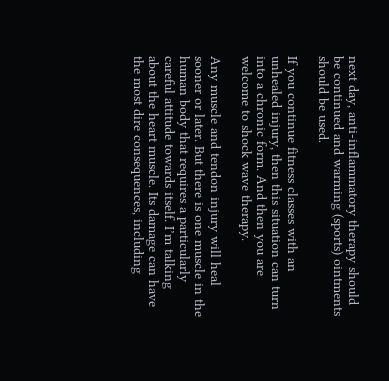next day, anti-inflammatory therapy should be continued and warming (sports) ointments should be used.

If you continue fitness classes with an unhealed injury, then this situation can turn into a chronic form. And then you are welcome to shock wave therapy.

Any muscle and tendon injury will heal sooner or later. But there is one muscle in the human body that requires a particularly careful attitude towards itself. I’m talking about the heart muscle. Its damage can have the most dire consequences, including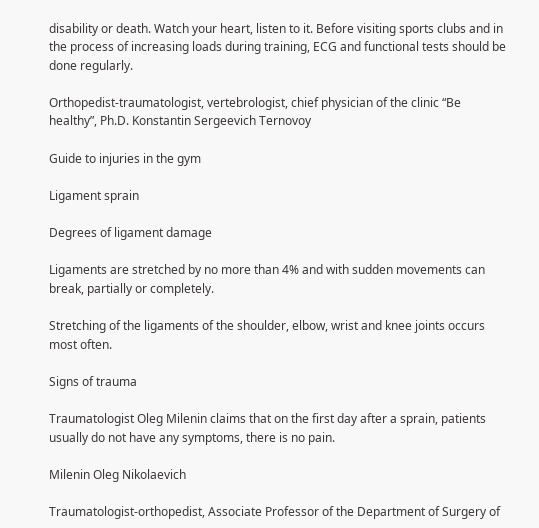disability or death. Watch your heart, listen to it. Before visiting sports clubs and in the process of increasing loads during training, ECG and functional tests should be done regularly.

Orthopedist-traumatologist, vertebrologist, chief physician of the clinic “Be healthy”, Ph.D. Konstantin Sergeevich Ternovoy

Guide to injuries in the gym

Ligament sprain

Degrees of ligament damage

Ligaments are stretched by no more than 4% and with sudden movements can break, partially or completely.

Stretching of the ligaments of the shoulder, elbow, wrist and knee joints occurs most often.

Signs of trauma

Traumatologist Oleg Milenin claims that on the first day after a sprain, patients usually do not have any symptoms, there is no pain.

Milenin Oleg Nikolaevich

Traumatologist-orthopedist, Associate Professor of the Department of Surgery of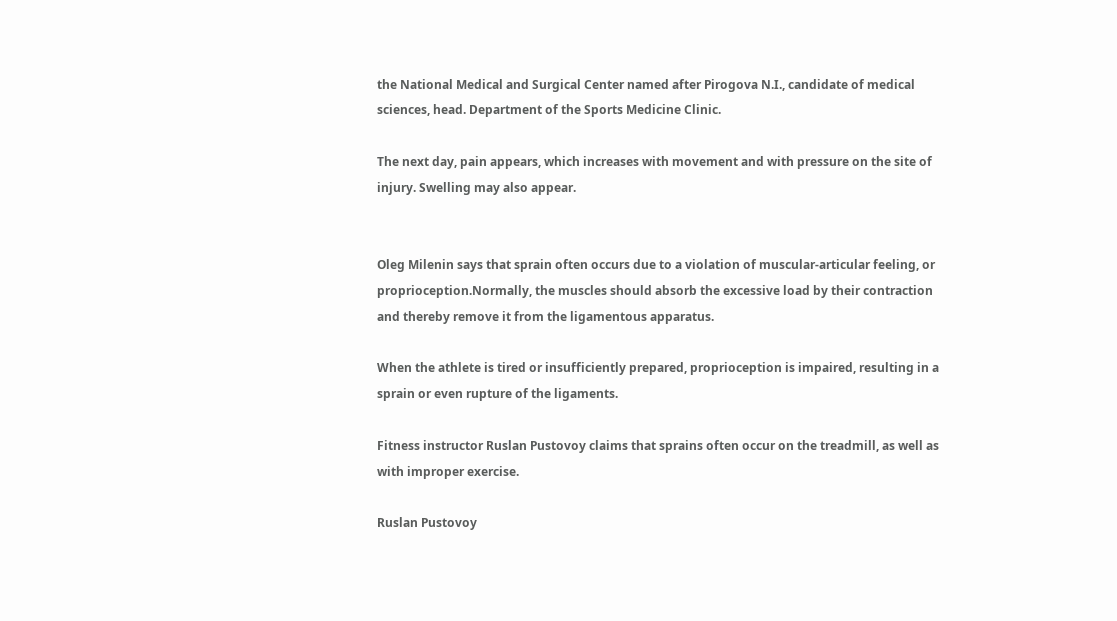the National Medical and Surgical Center named after Pirogova N.I., candidate of medical sciences, head. Department of the Sports Medicine Clinic.

The next day, pain appears, which increases with movement and with pressure on the site of injury. Swelling may also appear.


Oleg Milenin says that sprain often occurs due to a violation of muscular-articular feeling, or proprioception.Normally, the muscles should absorb the excessive load by their contraction and thereby remove it from the ligamentous apparatus.

When the athlete is tired or insufficiently prepared, proprioception is impaired, resulting in a sprain or even rupture of the ligaments.

Fitness instructor Ruslan Pustovoy claims that sprains often occur on the treadmill, as well as with improper exercise.

Ruslan Pustovoy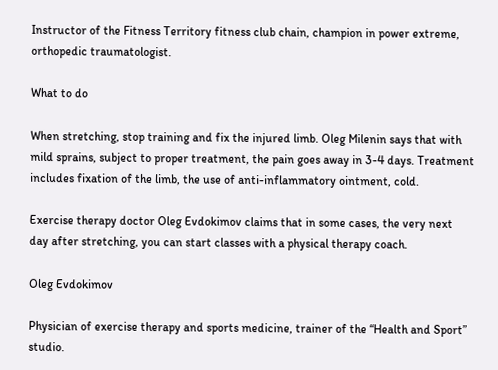Instructor of the Fitness Territory fitness club chain, champion in power extreme, orthopedic traumatologist.

What to do

When stretching, stop training and fix the injured limb. Oleg Milenin says that with mild sprains, subject to proper treatment, the pain goes away in 3-4 days. Treatment includes fixation of the limb, the use of anti-inflammatory ointment, cold.

Exercise therapy doctor Oleg Evdokimov claims that in some cases, the very next day after stretching, you can start classes with a physical therapy coach.

Oleg Evdokimov

Physician of exercise therapy and sports medicine, trainer of the “Health and Sport” studio.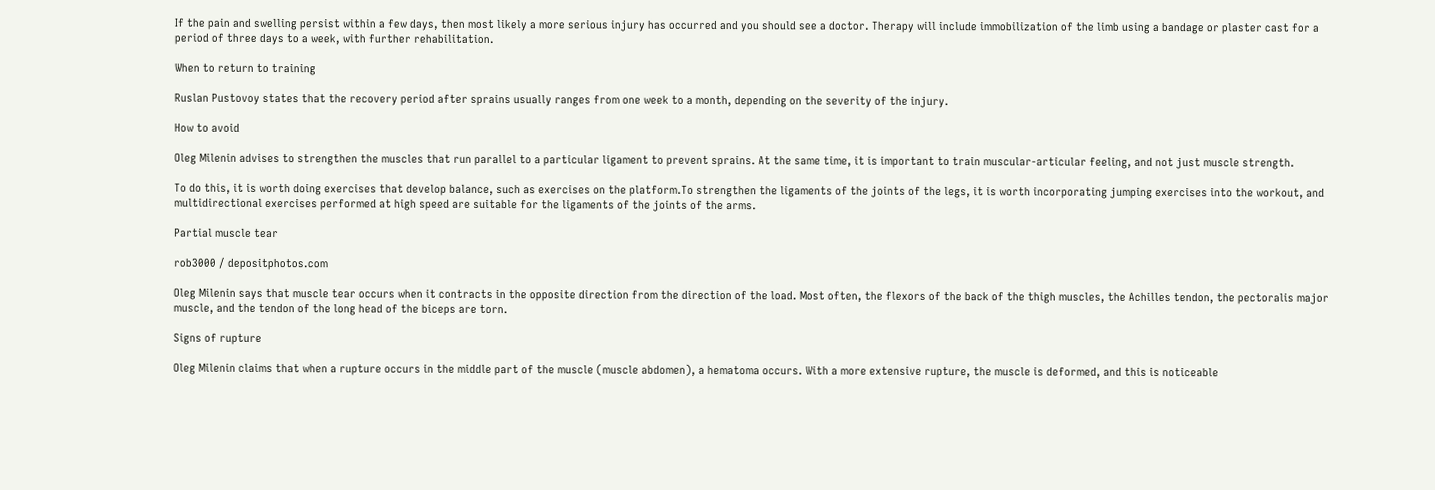If the pain and swelling persist within a few days, then most likely a more serious injury has occurred and you should see a doctor. Therapy will include immobilization of the limb using a bandage or plaster cast for a period of three days to a week, with further rehabilitation.

When to return to training

Ruslan Pustovoy states that the recovery period after sprains usually ranges from one week to a month, depending on the severity of the injury.

How to avoid

Oleg Milenin advises to strengthen the muscles that run parallel to a particular ligament to prevent sprains. At the same time, it is important to train muscular-articular feeling, and not just muscle strength.

To do this, it is worth doing exercises that develop balance, such as exercises on the platform.To strengthen the ligaments of the joints of the legs, it is worth incorporating jumping exercises into the workout, and multidirectional exercises performed at high speed are suitable for the ligaments of the joints of the arms.

Partial muscle tear

rob3000 / depositphotos.com

Oleg Milenin says that muscle tear occurs when it contracts in the opposite direction from the direction of the load. Most often, the flexors of the back of the thigh muscles, the Achilles tendon, the pectoralis major muscle, and the tendon of the long head of the biceps are torn.

Signs of rupture

Oleg Milenin claims that when a rupture occurs in the middle part of the muscle (muscle abdomen), a hematoma occurs. With a more extensive rupture, the muscle is deformed, and this is noticeable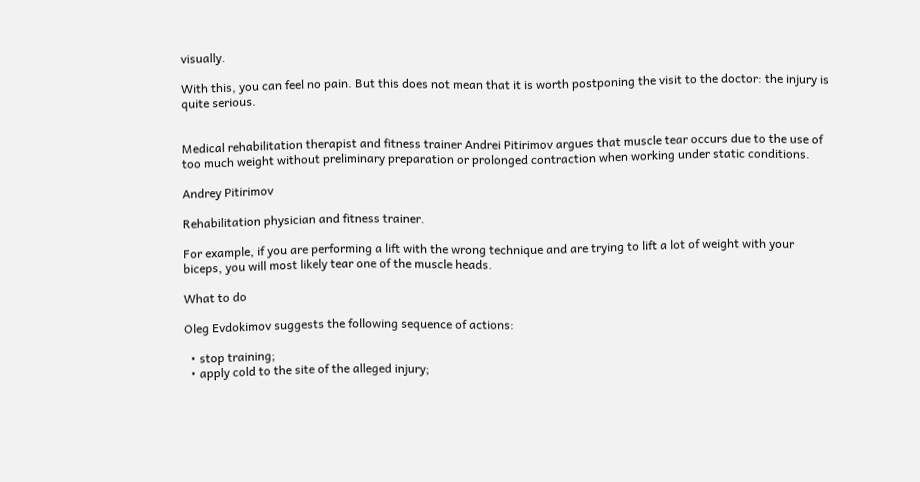visually.

With this, you can feel no pain. But this does not mean that it is worth postponing the visit to the doctor: the injury is quite serious.


Medical rehabilitation therapist and fitness trainer Andrei Pitirimov argues that muscle tear occurs due to the use of too much weight without preliminary preparation or prolonged contraction when working under static conditions.

Andrey Pitirimov

Rehabilitation physician and fitness trainer.

For example, if you are performing a lift with the wrong technique and are trying to lift a lot of weight with your biceps, you will most likely tear one of the muscle heads.

What to do

Oleg Evdokimov suggests the following sequence of actions:

  • stop training;
  • apply cold to the site of the alleged injury;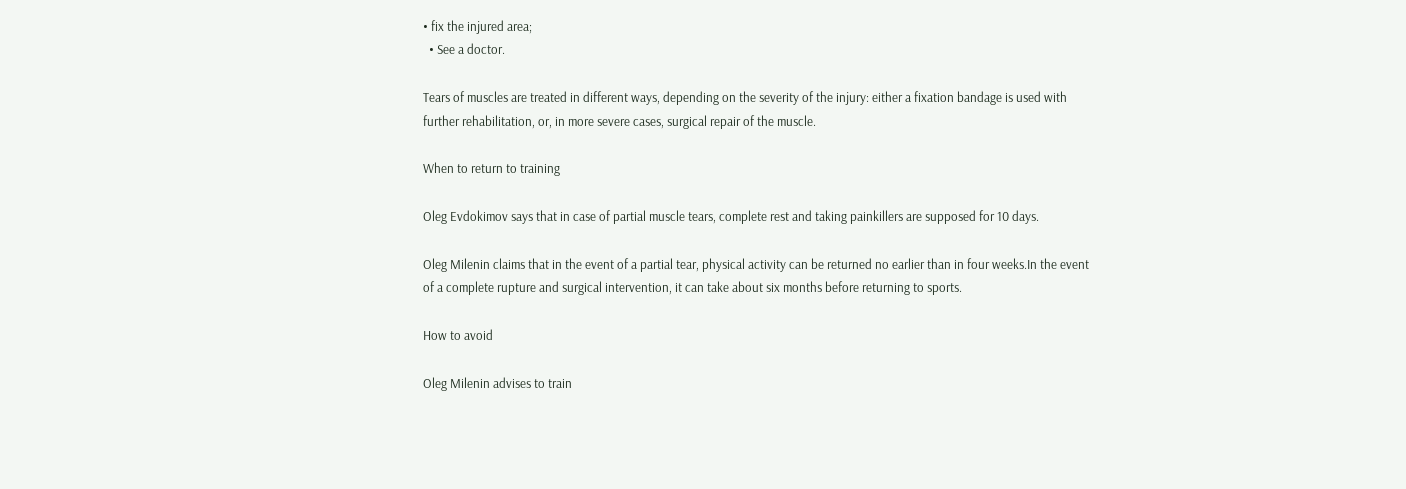• fix the injured area;
  • See a doctor.

Tears of muscles are treated in different ways, depending on the severity of the injury: either a fixation bandage is used with further rehabilitation, or, in more severe cases, surgical repair of the muscle.

When to return to training

Oleg Evdokimov says that in case of partial muscle tears, complete rest and taking painkillers are supposed for 10 days.

Oleg Milenin claims that in the event of a partial tear, physical activity can be returned no earlier than in four weeks.In the event of a complete rupture and surgical intervention, it can take about six months before returning to sports.

How to avoid

Oleg Milenin advises to train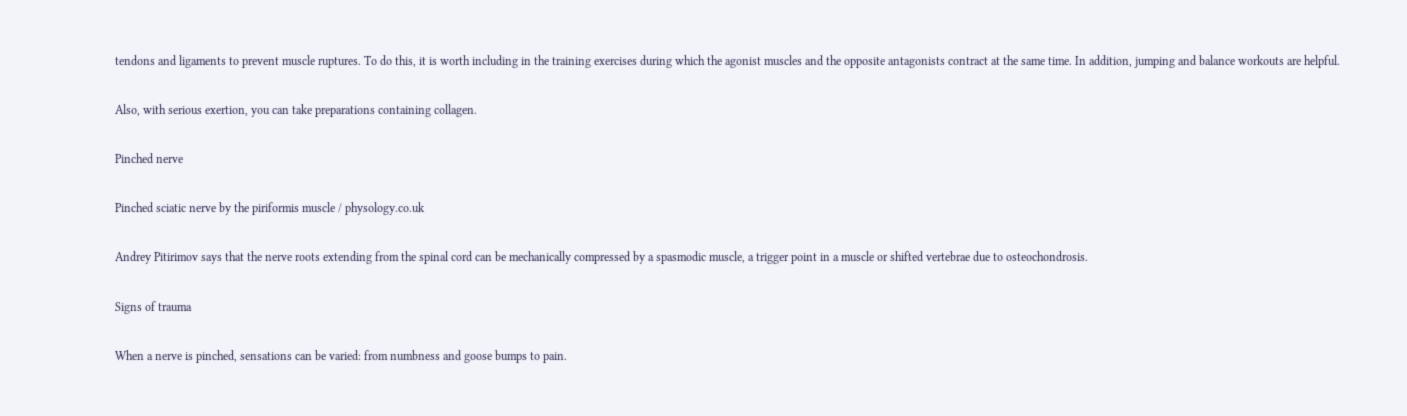tendons and ligaments to prevent muscle ruptures. To do this, it is worth including in the training exercises during which the agonist muscles and the opposite antagonists contract at the same time. In addition, jumping and balance workouts are helpful.

Also, with serious exertion, you can take preparations containing collagen.

Pinched nerve

Pinched sciatic nerve by the piriformis muscle / physology.co.uk

Andrey Pitirimov says that the nerve roots extending from the spinal cord can be mechanically compressed by a spasmodic muscle, a trigger point in a muscle or shifted vertebrae due to osteochondrosis.

Signs of trauma

When a nerve is pinched, sensations can be varied: from numbness and goose bumps to pain.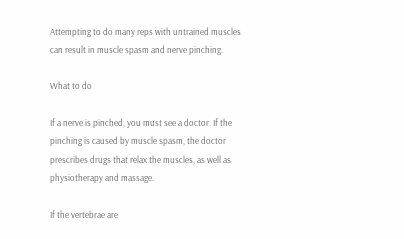Attempting to do many reps with untrained muscles can result in muscle spasm and nerve pinching.

What to do

If a nerve is pinched, you must see a doctor. If the pinching is caused by muscle spasm, the doctor prescribes drugs that relax the muscles, as well as physiotherapy and massage.

If the vertebrae are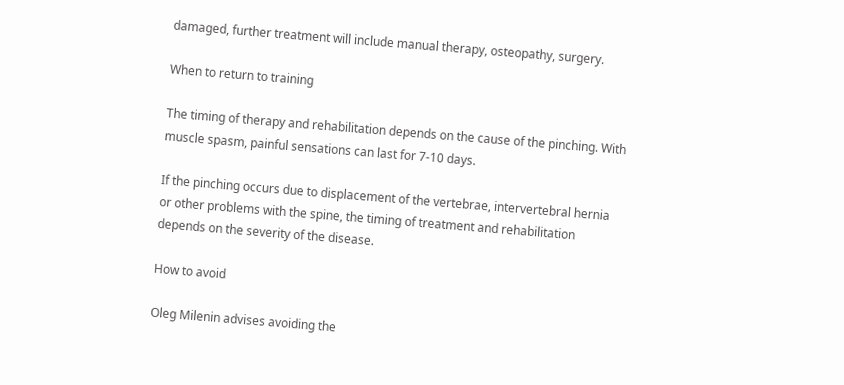damaged, further treatment will include manual therapy, osteopathy, surgery.

When to return to training

The timing of therapy and rehabilitation depends on the cause of the pinching. With muscle spasm, painful sensations can last for 7-10 days.

If the pinching occurs due to displacement of the vertebrae, intervertebral hernia or other problems with the spine, the timing of treatment and rehabilitation depends on the severity of the disease.

How to avoid

Oleg Milenin advises avoiding the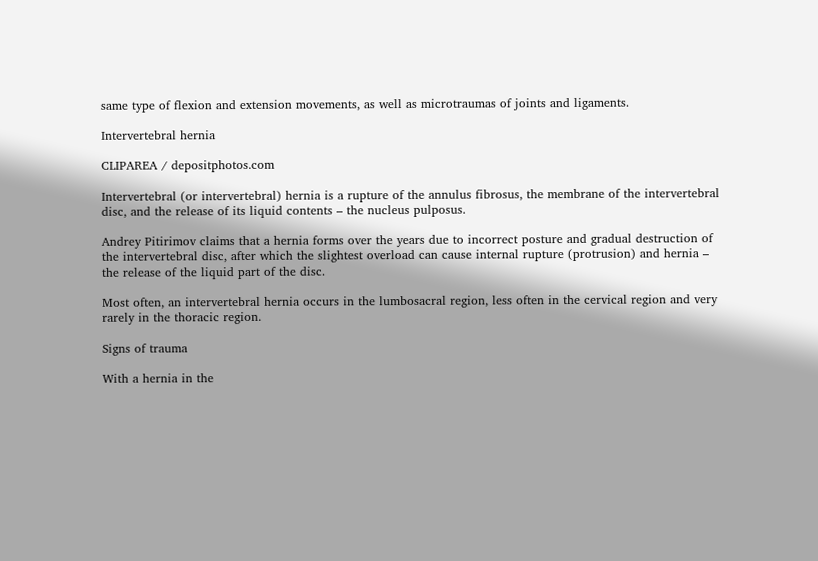same type of flexion and extension movements, as well as microtraumas of joints and ligaments.

Intervertebral hernia

CLIPAREA / depositphotos.com

Intervertebral (or intervertebral) hernia is a rupture of the annulus fibrosus, the membrane of the intervertebral disc, and the release of its liquid contents – the nucleus pulposus.

Andrey Pitirimov claims that a hernia forms over the years due to incorrect posture and gradual destruction of the intervertebral disc, after which the slightest overload can cause internal rupture (protrusion) and hernia – the release of the liquid part of the disc.

Most often, an intervertebral hernia occurs in the lumbosacral region, less often in the cervical region and very rarely in the thoracic region.

Signs of trauma

With a hernia in the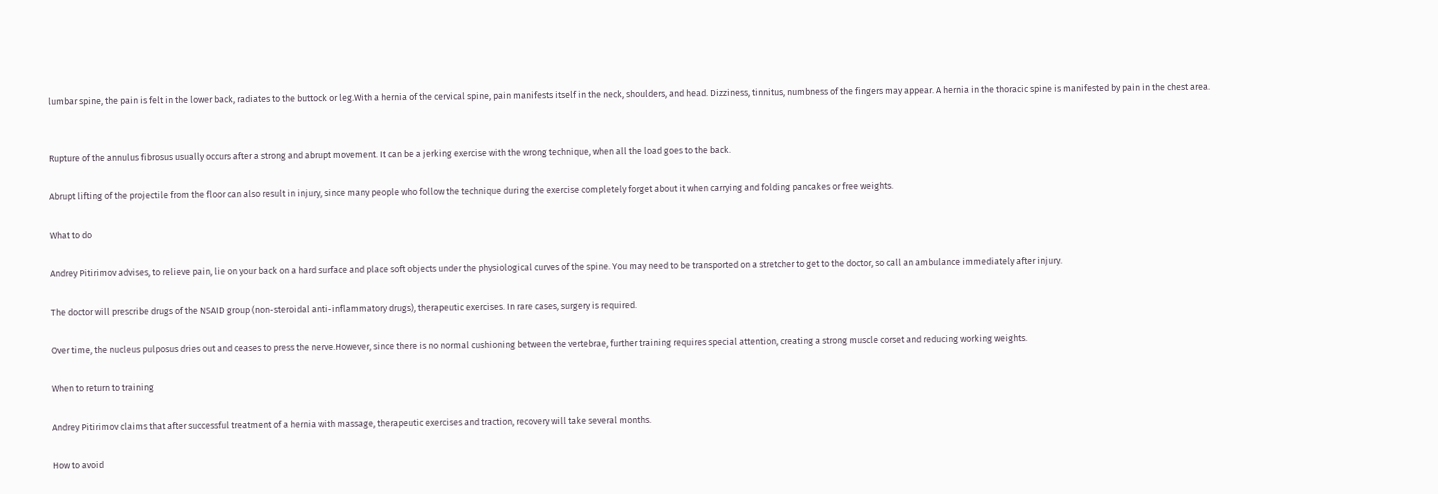lumbar spine, the pain is felt in the lower back, radiates to the buttock or leg.With a hernia of the cervical spine, pain manifests itself in the neck, shoulders, and head. Dizziness, tinnitus, numbness of the fingers may appear. A hernia in the thoracic spine is manifested by pain in the chest area.


Rupture of the annulus fibrosus usually occurs after a strong and abrupt movement. It can be a jerking exercise with the wrong technique, when all the load goes to the back.

Abrupt lifting of the projectile from the floor can also result in injury, since many people who follow the technique during the exercise completely forget about it when carrying and folding pancakes or free weights.

What to do

Andrey Pitirimov advises, to relieve pain, lie on your back on a hard surface and place soft objects under the physiological curves of the spine. You may need to be transported on a stretcher to get to the doctor, so call an ambulance immediately after injury.

The doctor will prescribe drugs of the NSAID group (non-steroidal anti-inflammatory drugs), therapeutic exercises. In rare cases, surgery is required.

Over time, the nucleus pulposus dries out and ceases to press the nerve.However, since there is no normal cushioning between the vertebrae, further training requires special attention, creating a strong muscle corset and reducing working weights.

When to return to training

Andrey Pitirimov claims that after successful treatment of a hernia with massage, therapeutic exercises and traction, recovery will take several months.

How to avoid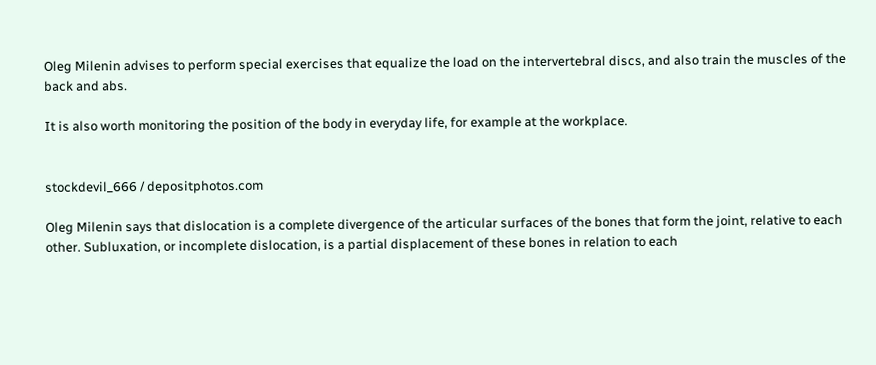Oleg Milenin advises to perform special exercises that equalize the load on the intervertebral discs, and also train the muscles of the back and abs.

It is also worth monitoring the position of the body in everyday life, for example at the workplace.


stockdevil_666 / depositphotos.com

Oleg Milenin says that dislocation is a complete divergence of the articular surfaces of the bones that form the joint, relative to each other. Subluxation, or incomplete dislocation, is a partial displacement of these bones in relation to each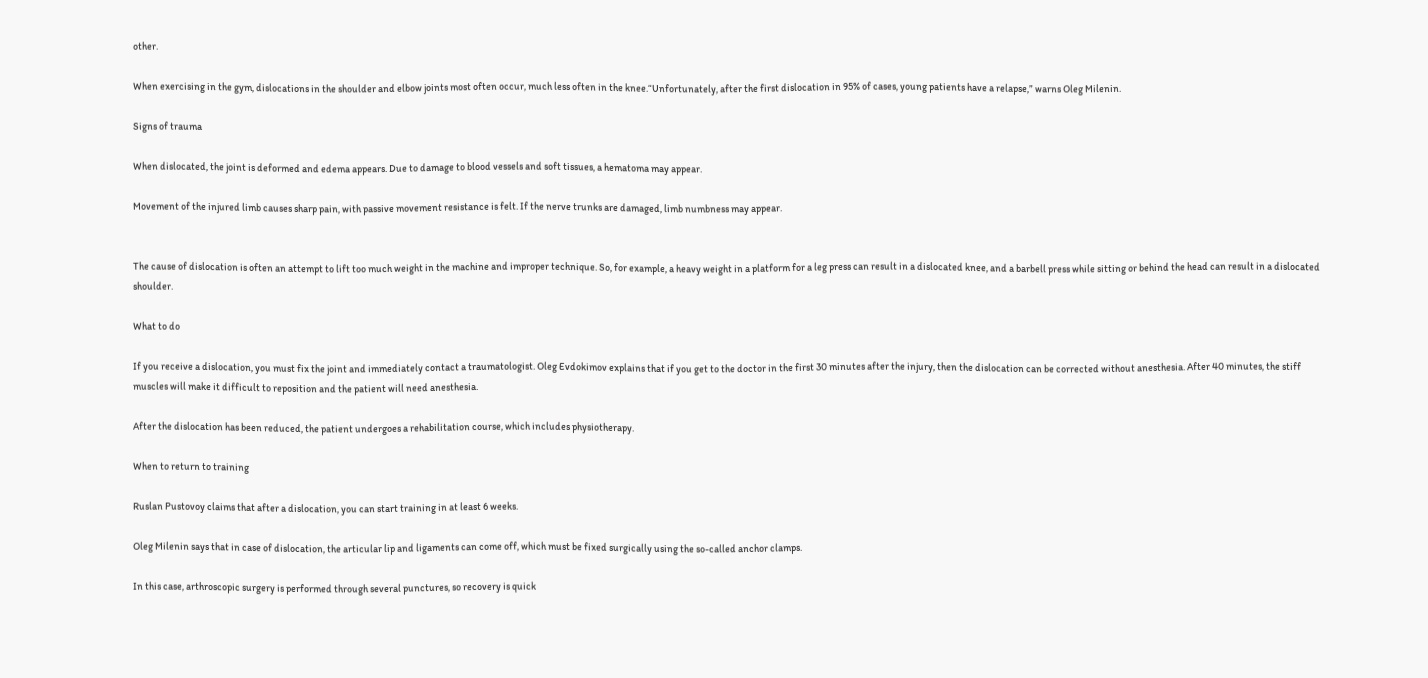other.

When exercising in the gym, dislocations in the shoulder and elbow joints most often occur, much less often in the knee.“Unfortunately, after the first dislocation in 95% of cases, young patients have a relapse,” warns Oleg Milenin.

Signs of trauma

When dislocated, the joint is deformed and edema appears. Due to damage to blood vessels and soft tissues, a hematoma may appear.

Movement of the injured limb causes sharp pain, with passive movement resistance is felt. If the nerve trunks are damaged, limb numbness may appear.


The cause of dislocation is often an attempt to lift too much weight in the machine and improper technique. So, for example, a heavy weight in a platform for a leg press can result in a dislocated knee, and a barbell press while sitting or behind the head can result in a dislocated shoulder.

What to do

If you receive a dislocation, you must fix the joint and immediately contact a traumatologist. Oleg Evdokimov explains that if you get to the doctor in the first 30 minutes after the injury, then the dislocation can be corrected without anesthesia. After 40 minutes, the stiff muscles will make it difficult to reposition and the patient will need anesthesia.

After the dislocation has been reduced, the patient undergoes a rehabilitation course, which includes physiotherapy.

When to return to training

Ruslan Pustovoy claims that after a dislocation, you can start training in at least 6 weeks.

Oleg Milenin says that in case of dislocation, the articular lip and ligaments can come off, which must be fixed surgically using the so-called anchor clamps.

In this case, arthroscopic surgery is performed through several punctures, so recovery is quick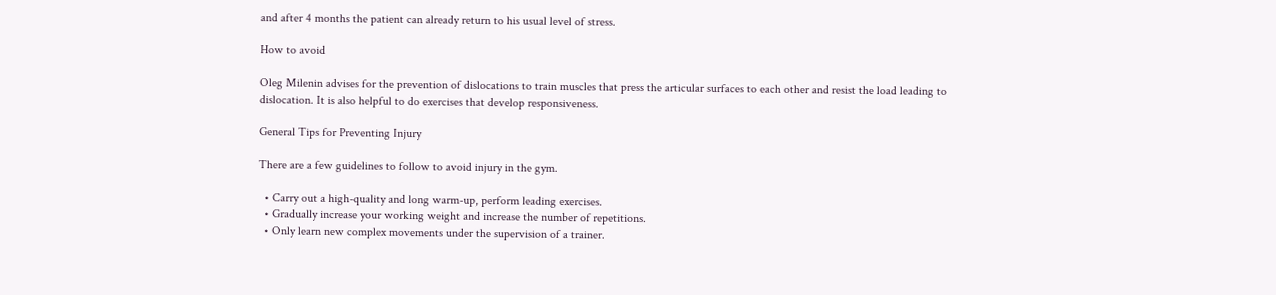and after 4 months the patient can already return to his usual level of stress.

How to avoid

Oleg Milenin advises for the prevention of dislocations to train muscles that press the articular surfaces to each other and resist the load leading to dislocation. It is also helpful to do exercises that develop responsiveness.

General Tips for Preventing Injury

There are a few guidelines to follow to avoid injury in the gym.

  • Carry out a high-quality and long warm-up, perform leading exercises.
  • Gradually increase your working weight and increase the number of repetitions.
  • Only learn new complex movements under the supervision of a trainer.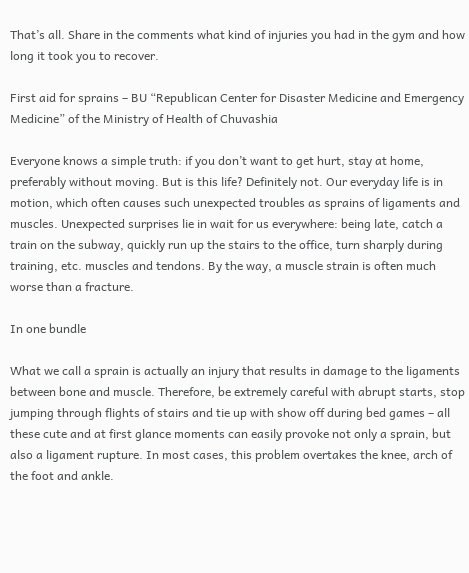That’s all. Share in the comments what kind of injuries you had in the gym and how long it took you to recover.

First aid for sprains – BU “Republican Center for Disaster Medicine and Emergency Medicine” of the Ministry of Health of Chuvashia

Everyone knows a simple truth: if you don’t want to get hurt, stay at home, preferably without moving. But is this life? Definitely not. Our everyday life is in motion, which often causes such unexpected troubles as sprains of ligaments and muscles. Unexpected surprises lie in wait for us everywhere: being late, catch a train on the subway, quickly run up the stairs to the office, turn sharply during training, etc. muscles and tendons. By the way, a muscle strain is often much worse than a fracture.

In one bundle

What we call a sprain is actually an injury that results in damage to the ligaments between bone and muscle. Therefore, be extremely careful with abrupt starts, stop jumping through flights of stairs and tie up with show off during bed games – all these cute and at first glance moments can easily provoke not only a sprain, but also a ligament rupture. In most cases, this problem overtakes the knee, arch of the foot and ankle.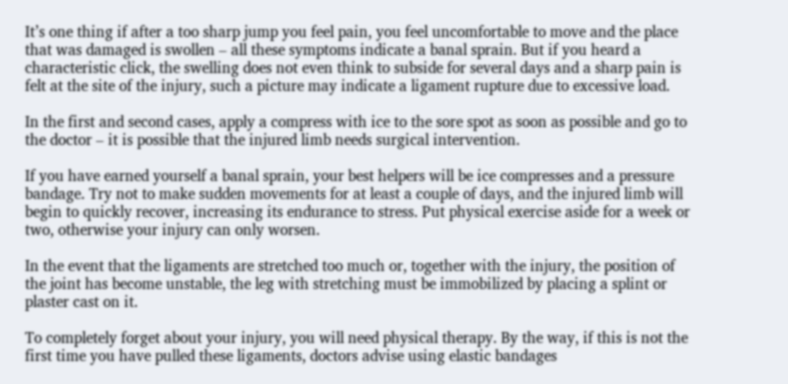It’s one thing if after a too sharp jump you feel pain, you feel uncomfortable to move and the place that was damaged is swollen – all these symptoms indicate a banal sprain. But if you heard a characteristic click, the swelling does not even think to subside for several days and a sharp pain is felt at the site of the injury, such a picture may indicate a ligament rupture due to excessive load.

In the first and second cases, apply a compress with ice to the sore spot as soon as possible and go to the doctor – it is possible that the injured limb needs surgical intervention.

If you have earned yourself a banal sprain, your best helpers will be ice compresses and a pressure bandage. Try not to make sudden movements for at least a couple of days, and the injured limb will begin to quickly recover, increasing its endurance to stress. Put physical exercise aside for a week or two, otherwise your injury can only worsen.

In the event that the ligaments are stretched too much or, together with the injury, the position of the joint has become unstable, the leg with stretching must be immobilized by placing a splint or plaster cast on it.

To completely forget about your injury, you will need physical therapy. By the way, if this is not the first time you have pulled these ligaments, doctors advise using elastic bandages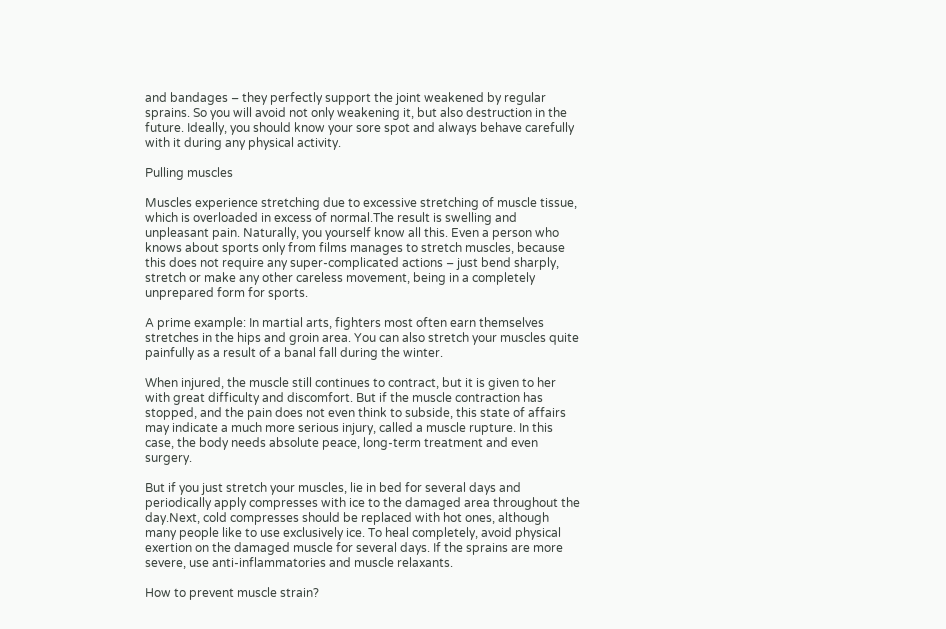and bandages – they perfectly support the joint weakened by regular sprains. So you will avoid not only weakening it, but also destruction in the future. Ideally, you should know your sore spot and always behave carefully with it during any physical activity.

Pulling muscles

Muscles experience stretching due to excessive stretching of muscle tissue, which is overloaded in excess of normal.The result is swelling and unpleasant pain. Naturally, you yourself know all this. Even a person who knows about sports only from films manages to stretch muscles, because this does not require any super-complicated actions – just bend sharply, stretch or make any other careless movement, being in a completely unprepared form for sports.

A prime example: In martial arts, fighters most often earn themselves stretches in the hips and groin area. You can also stretch your muscles quite painfully as a result of a banal fall during the winter.

When injured, the muscle still continues to contract, but it is given to her with great difficulty and discomfort. But if the muscle contraction has stopped, and the pain does not even think to subside, this state of affairs may indicate a much more serious injury, called a muscle rupture. In this case, the body needs absolute peace, long-term treatment and even surgery.

But if you just stretch your muscles, lie in bed for several days and periodically apply compresses with ice to the damaged area throughout the day.Next, cold compresses should be replaced with hot ones, although many people like to use exclusively ice. To heal completely, avoid physical exertion on the damaged muscle for several days. If the sprains are more severe, use anti-inflammatories and muscle relaxants.

How to prevent muscle strain?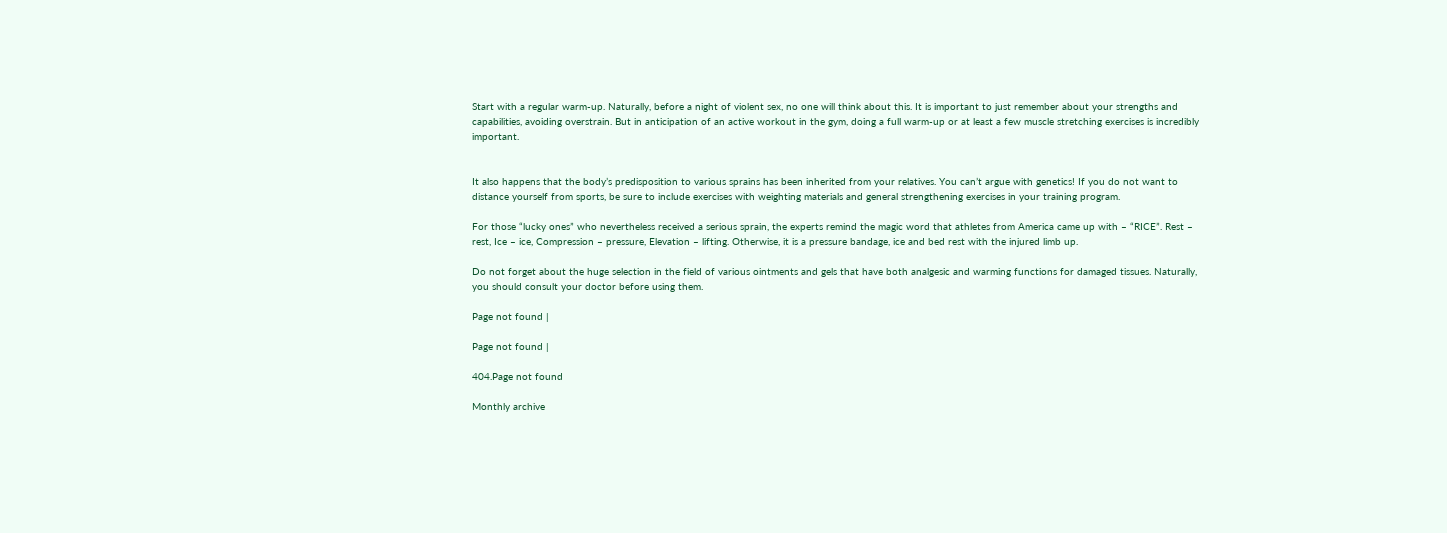Start with a regular warm-up. Naturally, before a night of violent sex, no one will think about this. It is important to just remember about your strengths and capabilities, avoiding overstrain. But in anticipation of an active workout in the gym, doing a full warm-up or at least a few muscle stretching exercises is incredibly important.


It also happens that the body’s predisposition to various sprains has been inherited from your relatives. You can’t argue with genetics! If you do not want to distance yourself from sports, be sure to include exercises with weighting materials and general strengthening exercises in your training program.

For those “lucky ones” who nevertheless received a serious sprain, the experts remind the magic word that athletes from America came up with – “RICE”. Rest – rest, Ice – ice, Compression – pressure, Elevation – lifting. Otherwise, it is a pressure bandage, ice and bed rest with the injured limb up.

Do not forget about the huge selection in the field of various ointments and gels that have both analgesic and warming functions for damaged tissues. Naturally, you should consult your doctor before using them.

Page not found |

Page not found |

404.Page not found

Monthly archive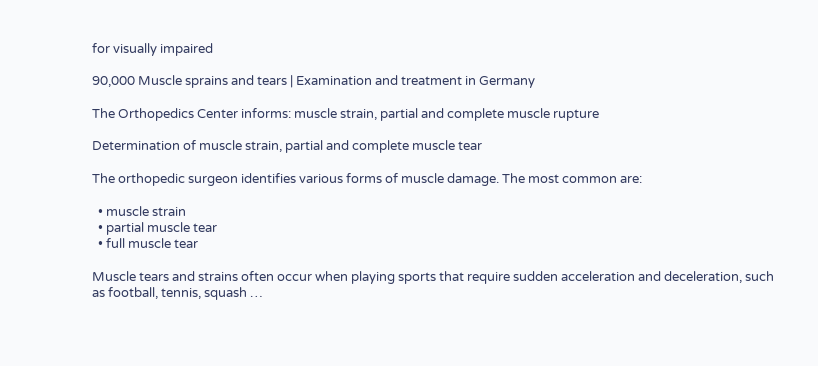for visually impaired

90,000 Muscle sprains and tears | Examination and treatment in Germany

The Orthopedics Center informs: muscle strain, partial and complete muscle rupture

Determination of muscle strain, partial and complete muscle tear

The orthopedic surgeon identifies various forms of muscle damage. The most common are:

  • muscle strain
  • partial muscle tear
  • full muscle tear

Muscle tears and strains often occur when playing sports that require sudden acceleration and deceleration, such as football, tennis, squash …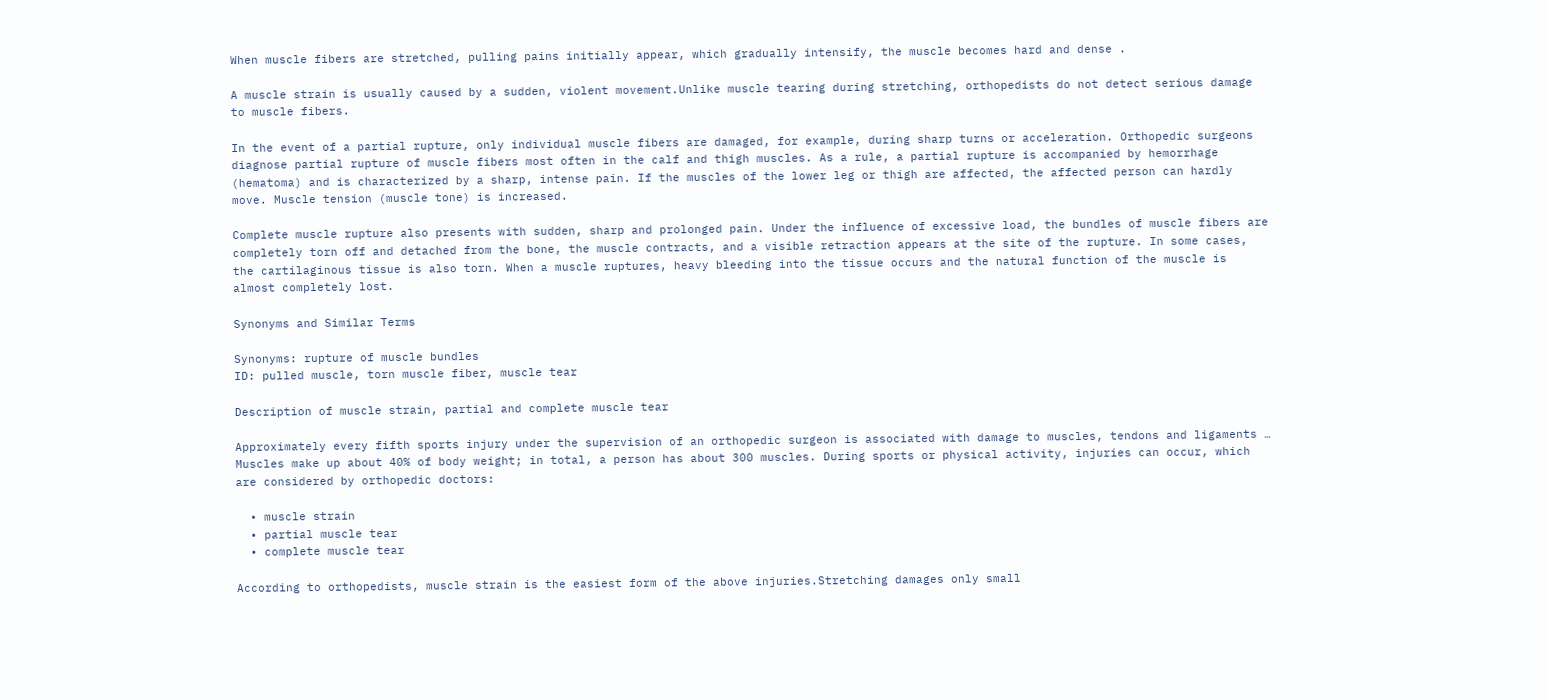When muscle fibers are stretched, pulling pains initially appear, which gradually intensify, the muscle becomes hard and dense .

A muscle strain is usually caused by a sudden, violent movement.Unlike muscle tearing during stretching, orthopedists do not detect serious damage to muscle fibers.

In the event of a partial rupture, only individual muscle fibers are damaged, for example, during sharp turns or acceleration. Orthopedic surgeons diagnose partial rupture of muscle fibers most often in the calf and thigh muscles. As a rule, a partial rupture is accompanied by hemorrhage (hematoma) and is characterized by a sharp, intense pain. If the muscles of the lower leg or thigh are affected, the affected person can hardly move. Muscle tension (muscle tone) is increased.

Complete muscle rupture also presents with sudden, sharp and prolonged pain. Under the influence of excessive load, the bundles of muscle fibers are completely torn off and detached from the bone, the muscle contracts, and a visible retraction appears at the site of the rupture. In some cases, the cartilaginous tissue is also torn. When a muscle ruptures, heavy bleeding into the tissue occurs and the natural function of the muscle is almost completely lost.

Synonyms and Similar Terms

Synonyms: rupture of muscle bundles
ID: pulled muscle, torn muscle fiber, muscle tear

Description of muscle strain, partial and complete muscle tear

Approximately every fifth sports injury under the supervision of an orthopedic surgeon is associated with damage to muscles, tendons and ligaments … Muscles make up about 40% of body weight; in total, a person has about 300 muscles. During sports or physical activity, injuries can occur, which are considered by orthopedic doctors:

  • muscle strain
  • partial muscle tear
  • complete muscle tear

According to orthopedists, muscle strain is the easiest form of the above injuries.Stretching damages only small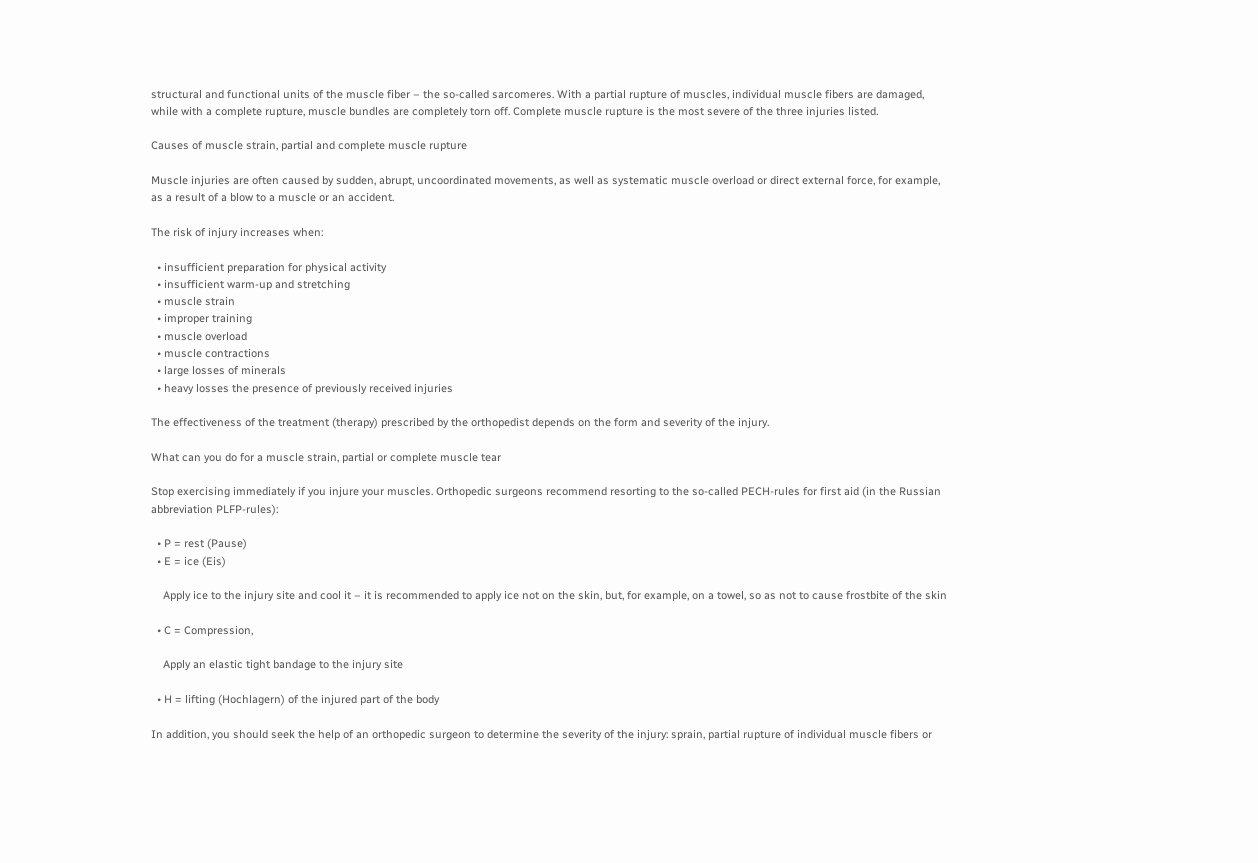structural and functional units of the muscle fiber – the so-called sarcomeres. With a partial rupture of muscles, individual muscle fibers are damaged, while with a complete rupture, muscle bundles are completely torn off. Complete muscle rupture is the most severe of the three injuries listed.

Causes of muscle strain, partial and complete muscle rupture

Muscle injuries are often caused by sudden, abrupt, uncoordinated movements, as well as systematic muscle overload or direct external force, for example, as a result of a blow to a muscle or an accident.

The risk of injury increases when:

  • insufficient preparation for physical activity
  • insufficient warm-up and stretching
  • muscle strain
  • improper training
  • muscle overload
  • muscle contractions
  • large losses of minerals
  • heavy losses the presence of previously received injuries

The effectiveness of the treatment (therapy) prescribed by the orthopedist depends on the form and severity of the injury.

What can you do for a muscle strain, partial or complete muscle tear

Stop exercising immediately if you injure your muscles. Orthopedic surgeons recommend resorting to the so-called PECH-rules for first aid (in the Russian abbreviation PLFP-rules):

  • P = rest (Pause)
  • E = ice (Eis)

    Apply ice to the injury site and cool it – it is recommended to apply ice not on the skin, but, for example, on a towel, so as not to cause frostbite of the skin

  • C = Compression,

    Apply an elastic tight bandage to the injury site

  • H = lifting (Hochlagern) of the injured part of the body

In addition, you should seek the help of an orthopedic surgeon to determine the severity of the injury: sprain, partial rupture of individual muscle fibers or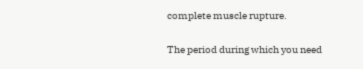complete muscle rupture.

The period during which you need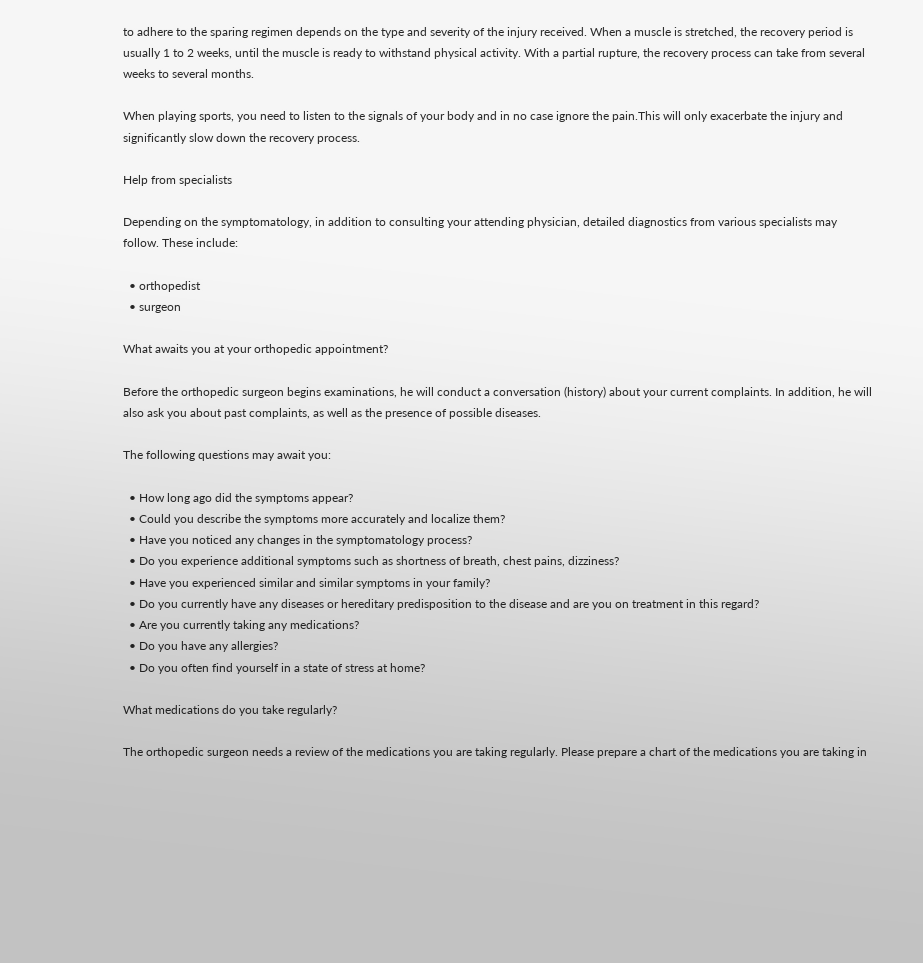to adhere to the sparing regimen depends on the type and severity of the injury received. When a muscle is stretched, the recovery period is usually 1 to 2 weeks, until the muscle is ready to withstand physical activity. With a partial rupture, the recovery process can take from several weeks to several months.

When playing sports, you need to listen to the signals of your body and in no case ignore the pain.This will only exacerbate the injury and significantly slow down the recovery process.

Help from specialists

Depending on the symptomatology, in addition to consulting your attending physician, detailed diagnostics from various specialists may follow. These include:

  • orthopedist
  • surgeon

What awaits you at your orthopedic appointment?

Before the orthopedic surgeon begins examinations, he will conduct a conversation (history) about your current complaints. In addition, he will also ask you about past complaints, as well as the presence of possible diseases.

The following questions may await you:

  • How long ago did the symptoms appear?
  • Could you describe the symptoms more accurately and localize them?
  • Have you noticed any changes in the symptomatology process?
  • Do you experience additional symptoms such as shortness of breath, chest pains, dizziness?
  • Have you experienced similar and similar symptoms in your family?
  • Do you currently have any diseases or hereditary predisposition to the disease and are you on treatment in this regard?
  • Are you currently taking any medications?
  • Do you have any allergies?
  • Do you often find yourself in a state of stress at home?

What medications do you take regularly?

The orthopedic surgeon needs a review of the medications you are taking regularly. Please prepare a chart of the medications you are taking in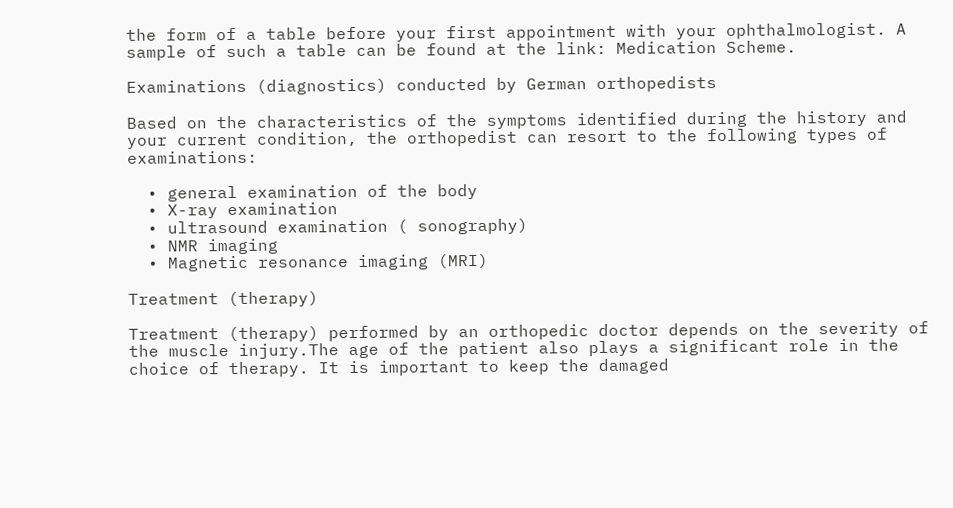the form of a table before your first appointment with your ophthalmologist. A sample of such a table can be found at the link: Medication Scheme.

Examinations (diagnostics) conducted by German orthopedists

Based on the characteristics of the symptoms identified during the history and your current condition, the orthopedist can resort to the following types of examinations:

  • general examination of the body
  • X-ray examination
  • ultrasound examination ( sonography)
  • NMR imaging
  • Magnetic resonance imaging (MRI)

Treatment (therapy)

Treatment (therapy) performed by an orthopedic doctor depends on the severity of the muscle injury.The age of the patient also plays a significant role in the choice of therapy. It is important to keep the damaged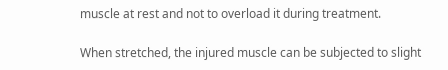muscle at rest and not to overload it during treatment.

When stretched, the injured muscle can be subjected to slight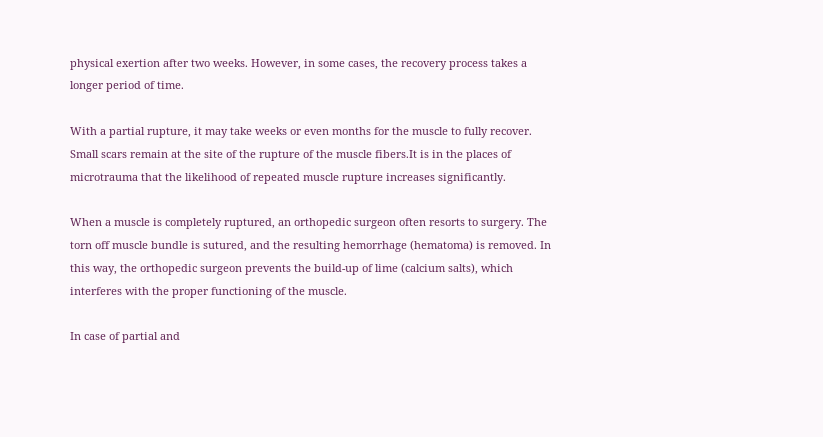physical exertion after two weeks. However, in some cases, the recovery process takes a longer period of time.

With a partial rupture, it may take weeks or even months for the muscle to fully recover. Small scars remain at the site of the rupture of the muscle fibers.It is in the places of microtrauma that the likelihood of repeated muscle rupture increases significantly.

When a muscle is completely ruptured, an orthopedic surgeon often resorts to surgery. The torn off muscle bundle is sutured, and the resulting hemorrhage (hematoma) is removed. In this way, the orthopedic surgeon prevents the build-up of lime (calcium salts), which interferes with the proper functioning of the muscle.

In case of partial and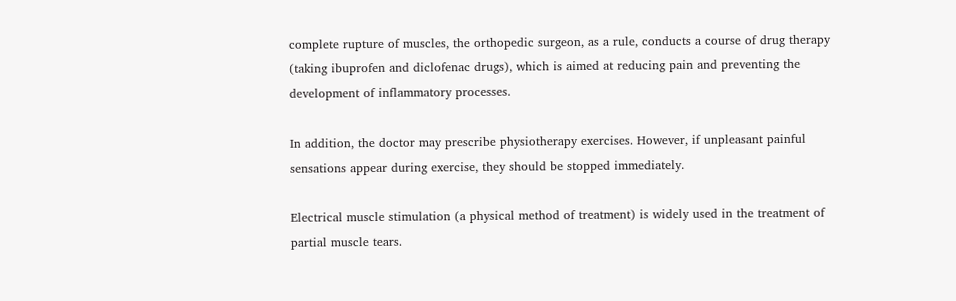complete rupture of muscles, the orthopedic surgeon, as a rule, conducts a course of drug therapy (taking ibuprofen and diclofenac drugs), which is aimed at reducing pain and preventing the development of inflammatory processes.

In addition, the doctor may prescribe physiotherapy exercises. However, if unpleasant painful sensations appear during exercise, they should be stopped immediately.

Electrical muscle stimulation (a physical method of treatment) is widely used in the treatment of partial muscle tears.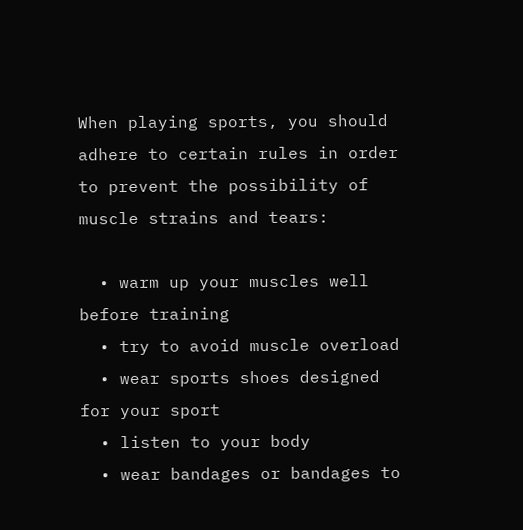When playing sports, you should adhere to certain rules in order to prevent the possibility of muscle strains and tears:

  • warm up your muscles well before training
  • try to avoid muscle overload
  • wear sports shoes designed for your sport
  • listen to your body
  • wear bandages or bandages to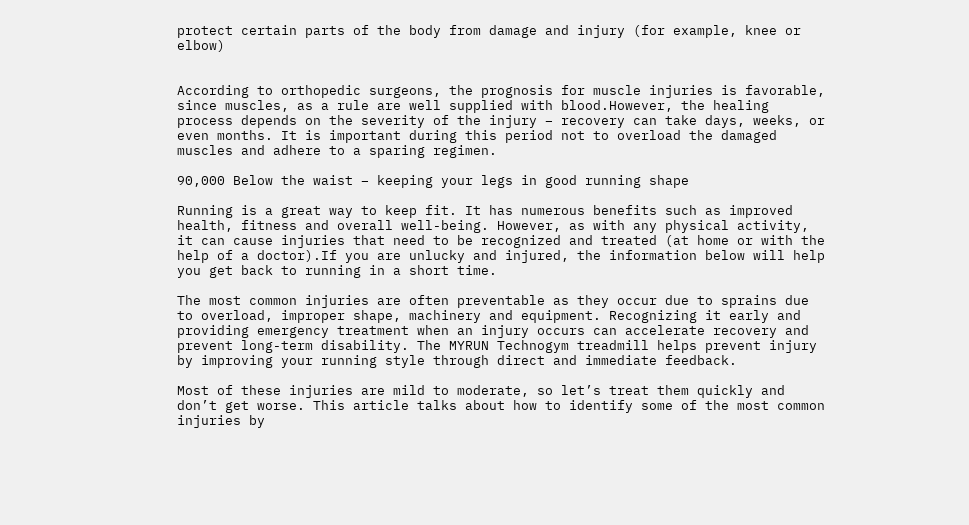protect certain parts of the body from damage and injury (for example, knee or elbow)


According to orthopedic surgeons, the prognosis for muscle injuries is favorable, since muscles, as a rule are well supplied with blood.However, the healing process depends on the severity of the injury – recovery can take days, weeks, or even months. It is important during this period not to overload the damaged muscles and adhere to a sparing regimen.

90,000 Below the waist – keeping your legs in good running shape

Running is a great way to keep fit. It has numerous benefits such as improved health, fitness and overall well-being. However, as with any physical activity, it can cause injuries that need to be recognized and treated (at home or with the help of a doctor).If you are unlucky and injured, the information below will help you get back to running in a short time.

The most common injuries are often preventable as they occur due to sprains due to overload, improper shape, machinery and equipment. Recognizing it early and providing emergency treatment when an injury occurs can accelerate recovery and prevent long-term disability. The MYRUN Technogym treadmill helps prevent injury by improving your running style through direct and immediate feedback.

Most of these injuries are mild to moderate, so let’s treat them quickly and don’t get worse. This article talks about how to identify some of the most common injuries by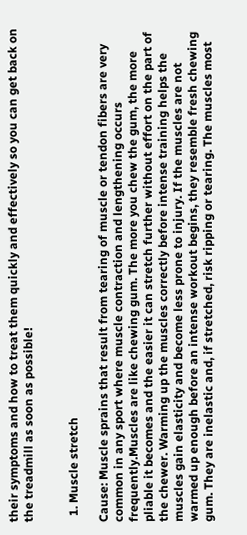their symptoms and how to treat them quickly and effectively so you can get back on the treadmill as soon as possible!


  1. Muscle stretch

Cause: Muscle sprains that result from tearing of muscle or tendon fibers are very common in any sport where muscle contraction and lengthening occurs frequently.Muscles are like chewing gum. The more you chew the gum, the more pliable it becomes and the easier it can stretch further without effort on the part of the chewer. Warming up the muscles correctly before intense training helps the muscles gain elasticity and become less prone to injury. If the muscles are not warmed up enough before an intense workout begins, they resemble fresh chewing gum. They are inelastic and, if stretched, risk ripping or tearing. The muscles most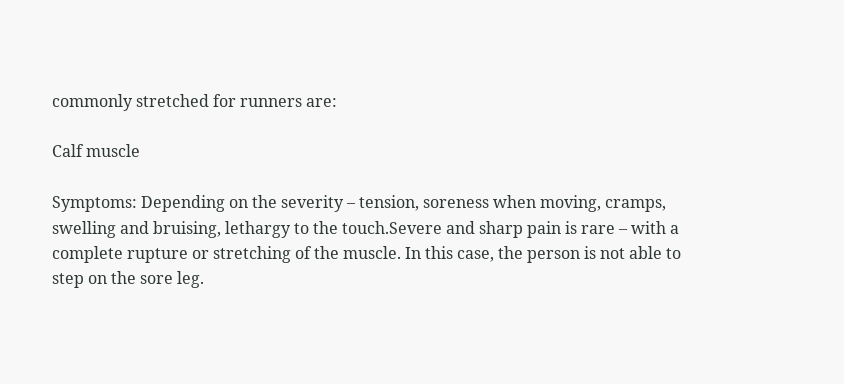commonly stretched for runners are:

Calf muscle

Symptoms: Depending on the severity – tension, soreness when moving, cramps, swelling and bruising, lethargy to the touch.Severe and sharp pain is rare – with a complete rupture or stretching of the muscle. In this case, the person is not able to step on the sore leg.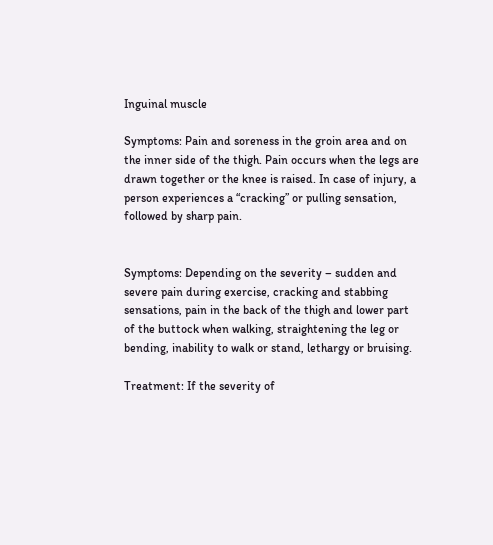Inguinal muscle

Symptoms: Pain and soreness in the groin area and on the inner side of the thigh. Pain occurs when the legs are drawn together or the knee is raised. In case of injury, a person experiences a “cracking” or pulling sensation, followed by sharp pain.


Symptoms: Depending on the severity – sudden and severe pain during exercise, cracking and stabbing sensations, pain in the back of the thigh and lower part of the buttock when walking, straightening the leg or bending, inability to walk or stand, lethargy or bruising.

Treatment: If the severity of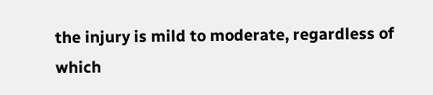the injury is mild to moderate, regardless of which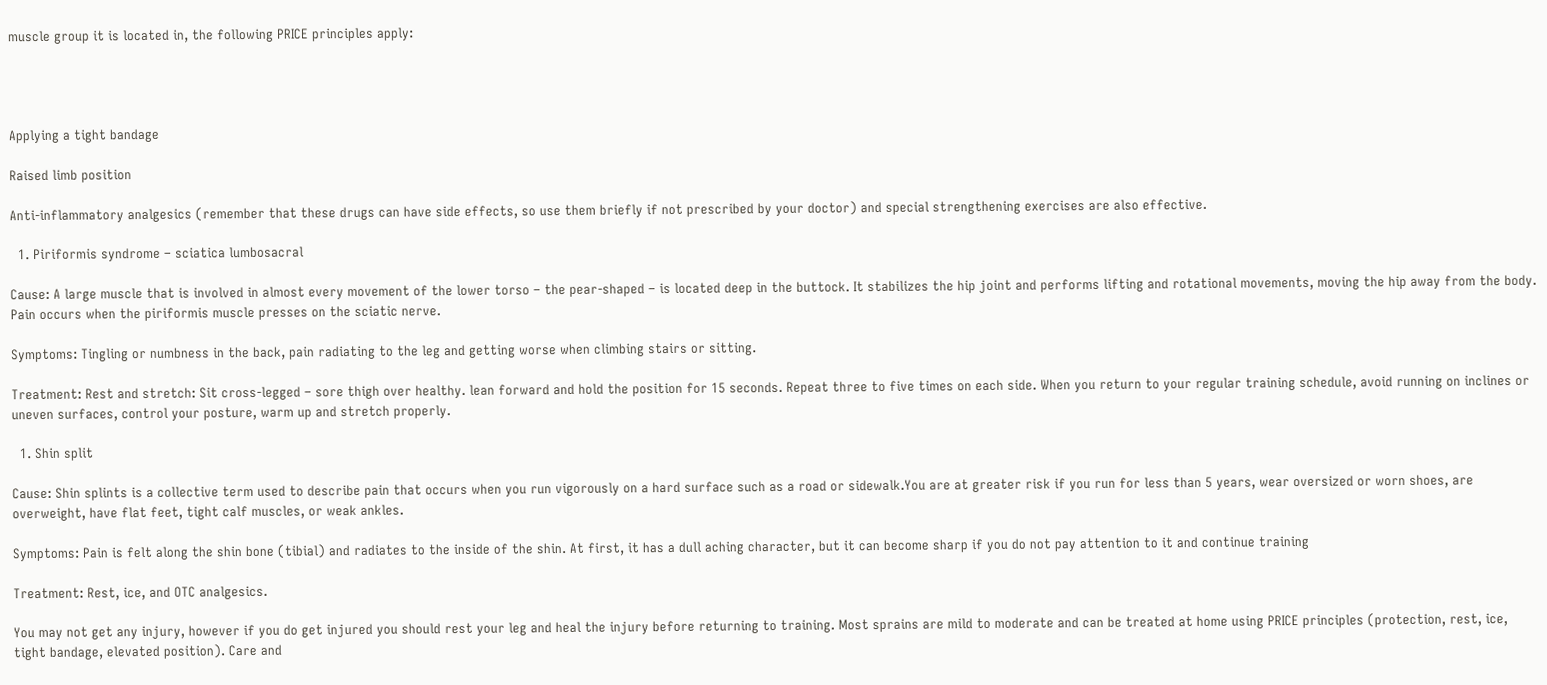muscle group it is located in, the following PRICE principles apply:




Applying a tight bandage

Raised limb position

Anti-inflammatory analgesics (remember that these drugs can have side effects, so use them briefly if not prescribed by your doctor) and special strengthening exercises are also effective.

  1. Piriformis syndrome – sciatica lumbosacral

Cause: A large muscle that is involved in almost every movement of the lower torso – the pear-shaped – is located deep in the buttock. It stabilizes the hip joint and performs lifting and rotational movements, moving the hip away from the body. Pain occurs when the piriformis muscle presses on the sciatic nerve.

Symptoms: Tingling or numbness in the back, pain radiating to the leg and getting worse when climbing stairs or sitting.

Treatment: Rest and stretch: Sit cross-legged – sore thigh over healthy. lean forward and hold the position for 15 seconds. Repeat three to five times on each side. When you return to your regular training schedule, avoid running on inclines or uneven surfaces, control your posture, warm up and stretch properly.

  1. Shin split

Cause: Shin splints is a collective term used to describe pain that occurs when you run vigorously on a hard surface such as a road or sidewalk.You are at greater risk if you run for less than 5 years, wear oversized or worn shoes, are overweight, have flat feet, tight calf muscles, or weak ankles.

Symptoms: Pain is felt along the shin bone (tibial) and radiates to the inside of the shin. At first, it has a dull aching character, but it can become sharp if you do not pay attention to it and continue training

Treatment: Rest, ice, and OTC analgesics.

You may not get any injury, however if you do get injured you should rest your leg and heal the injury before returning to training. Most sprains are mild to moderate and can be treated at home using PRICE principles (protection, rest, ice, tight bandage, elevated position). Care and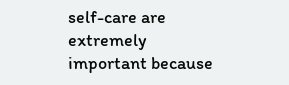self-care are extremely important because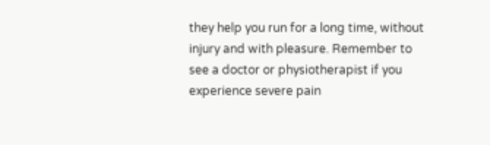they help you run for a long time, without injury and with pleasure. Remember to see a doctor or physiotherapist if you experience severe pain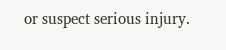or suspect serious injury.